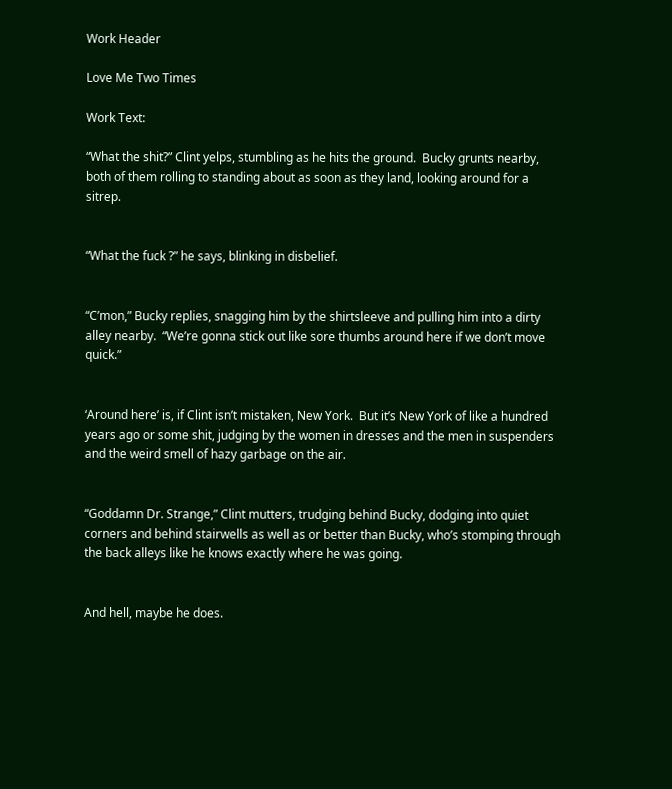Work Header

Love Me Two Times

Work Text:

“What the shit?” Clint yelps, stumbling as he hits the ground.  Bucky grunts nearby, both of them rolling to standing about as soon as they land, looking around for a sitrep.


“What the fuck ?” he says, blinking in disbelief.


“C’mon,” Bucky replies, snagging him by the shirtsleeve and pulling him into a dirty alley nearby.  “We’re gonna stick out like sore thumbs around here if we don’t move quick.”


‘Around here’ is, if Clint isn’t mistaken, New York.  But it’s New York of like a hundred years ago or some shit, judging by the women in dresses and the men in suspenders and the weird smell of hazy garbage on the air.


“Goddamn Dr. Strange,” Clint mutters, trudging behind Bucky, dodging into quiet corners and behind stairwells as well as or better than Bucky, who’s stomping through the back alleys like he knows exactly where he was going.


And hell, maybe he does.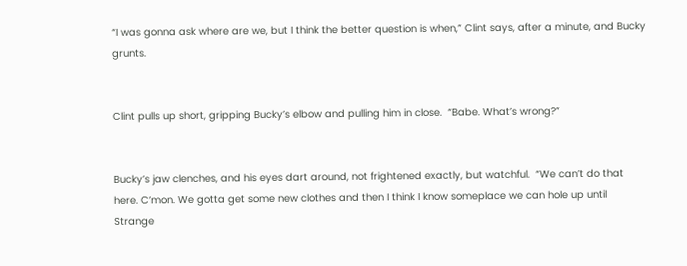“I was gonna ask where are we, but I think the better question is when,” Clint says, after a minute, and Bucky grunts.


Clint pulls up short, gripping Bucky’s elbow and pulling him in close.  “Babe. What’s wrong?”


Bucky’s jaw clenches, and his eyes dart around, not frightened exactly, but watchful.  “We can’t do that here. C’mon. We gotta get some new clothes and then I think I know someplace we can hole up until Strange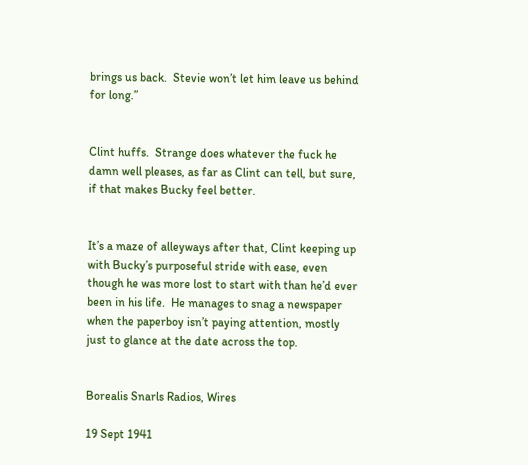brings us back.  Stevie won’t let him leave us behind for long.”


Clint huffs.  Strange does whatever the fuck he damn well pleases, as far as Clint can tell, but sure, if that makes Bucky feel better.


It’s a maze of alleyways after that, Clint keeping up with Bucky’s purposeful stride with ease, even though he was more lost to start with than he’d ever been in his life.  He manages to snag a newspaper when the paperboy isn’t paying attention, mostly just to glance at the date across the top.


Borealis Snarls Radios, Wires

19 Sept 1941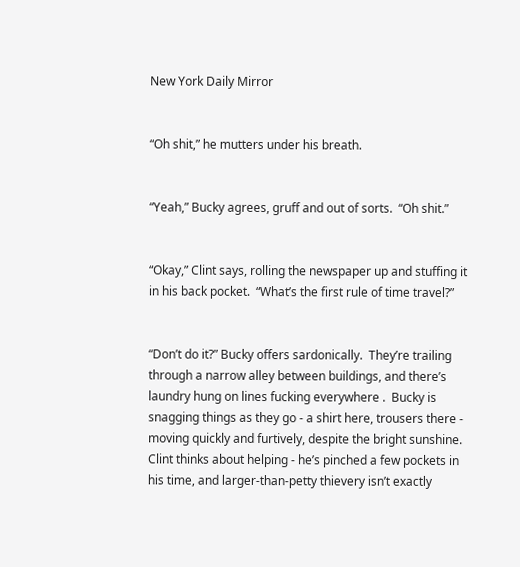New York Daily Mirror


“Oh shit,” he mutters under his breath.


“Yeah,” Bucky agrees, gruff and out of sorts.  “Oh shit.”


“Okay,” Clint says, rolling the newspaper up and stuffing it in his back pocket.  “What’s the first rule of time travel?”


“Don’t do it?” Bucky offers sardonically.  They’re trailing through a narrow alley between buildings, and there’s laundry hung on lines fucking everywhere .  Bucky is snagging things as they go - a shirt here, trousers there - moving quickly and furtively, despite the bright sunshine.  Clint thinks about helping - he’s pinched a few pockets in his time, and larger-than-petty thievery isn’t exactly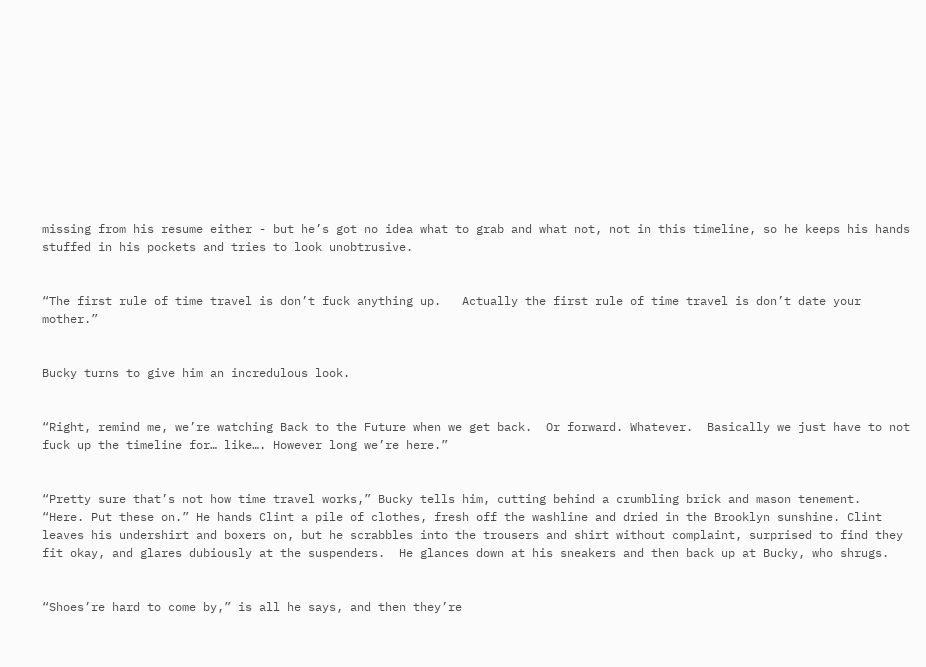missing from his resume either - but he’s got no idea what to grab and what not, not in this timeline, so he keeps his hands stuffed in his pockets and tries to look unobtrusive.


“The first rule of time travel is don’t fuck anything up.   Actually the first rule of time travel is don’t date your mother.”


Bucky turns to give him an incredulous look.


“Right, remind me, we’re watching Back to the Future when we get back.  Or forward. Whatever.  Basically we just have to not fuck up the timeline for… like…. However long we’re here.”


“Pretty sure that’s not how time travel works,” Bucky tells him, cutting behind a crumbling brick and mason tenement.  “Here. Put these on.” He hands Clint a pile of clothes, fresh off the washline and dried in the Brooklyn sunshine. Clint leaves his undershirt and boxers on, but he scrabbles into the trousers and shirt without complaint, surprised to find they fit okay, and glares dubiously at the suspenders.  He glances down at his sneakers and then back up at Bucky, who shrugs.


“Shoes’re hard to come by,” is all he says, and then they’re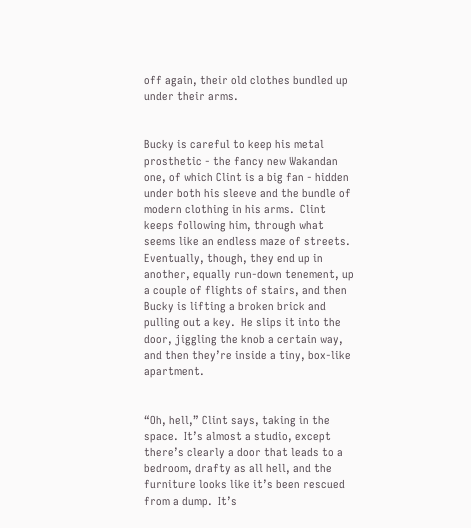off again, their old clothes bundled up under their arms.


Bucky is careful to keep his metal prosthetic - the fancy new Wakandan one, of which Clint is a big fan - hidden under both his sleeve and the bundle of modern clothing in his arms.  Clint keeps following him, through what seems like an endless maze of streets. Eventually, though, they end up in another, equally run-down tenement, up a couple of flights of stairs, and then Bucky is lifting a broken brick and pulling out a key.  He slips it into the door, jiggling the knob a certain way, and then they’re inside a tiny, box-like apartment.


“Oh, hell,” Clint says, taking in the space.  It’s almost a studio, except there’s clearly a door that leads to a bedroom, drafty as all hell, and the furniture looks like it’s been rescued from a dump.  It’s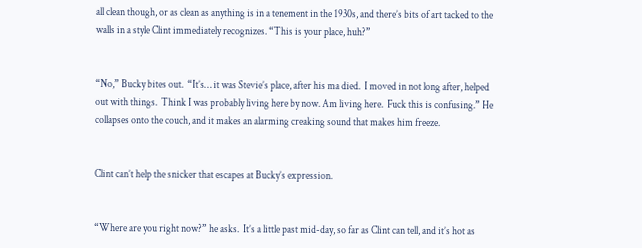all clean though, or as clean as anything is in a tenement in the 1930s, and there’s bits of art tacked to the walls in a style Clint immediately recognizes. “This is your place, huh?”


“No,” Bucky bites out.  “It’s… it was Stevie’s place, after his ma died.  I moved in not long after, helped out with things.  Think I was probably living here by now. Am living here.  Fuck this is confusing.” He collapses onto the couch, and it makes an alarming creaking sound that makes him freeze.


Clint can’t help the snicker that escapes at Bucky’s expression.


“Where are you right now?” he asks.  It’s a little past mid-day, so far as Clint can tell, and it’s hot as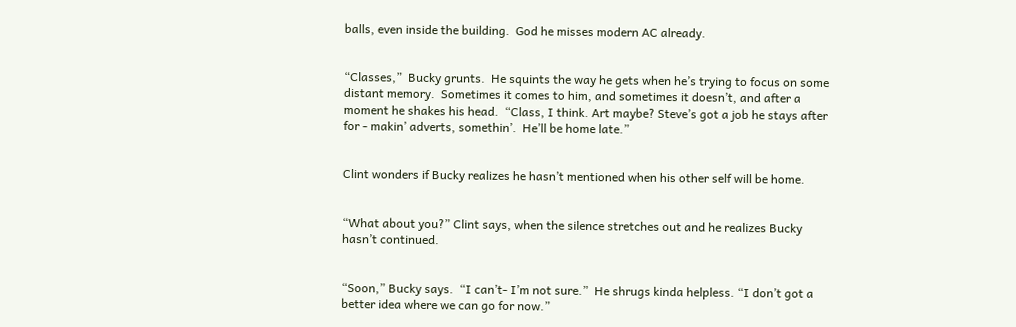balls, even inside the building.  God he misses modern AC already.


“Classes,”  Bucky grunts.  He squints the way he gets when he’s trying to focus on some distant memory.  Sometimes it comes to him, and sometimes it doesn’t, and after a moment he shakes his head.  “Class, I think. Art maybe? Steve’s got a job he stays after for - makin’ adverts, somethin’.  He’ll be home late.”


Clint wonders if Bucky realizes he hasn’t mentioned when his other self will be home.


“What about you?” Clint says, when the silence stretches out and he realizes Bucky hasn’t continued.


“Soon,” Bucky says.  “I can’t- I’m not sure.”  He shrugs kinda helpless. “I don’t got a better idea where we can go for now.”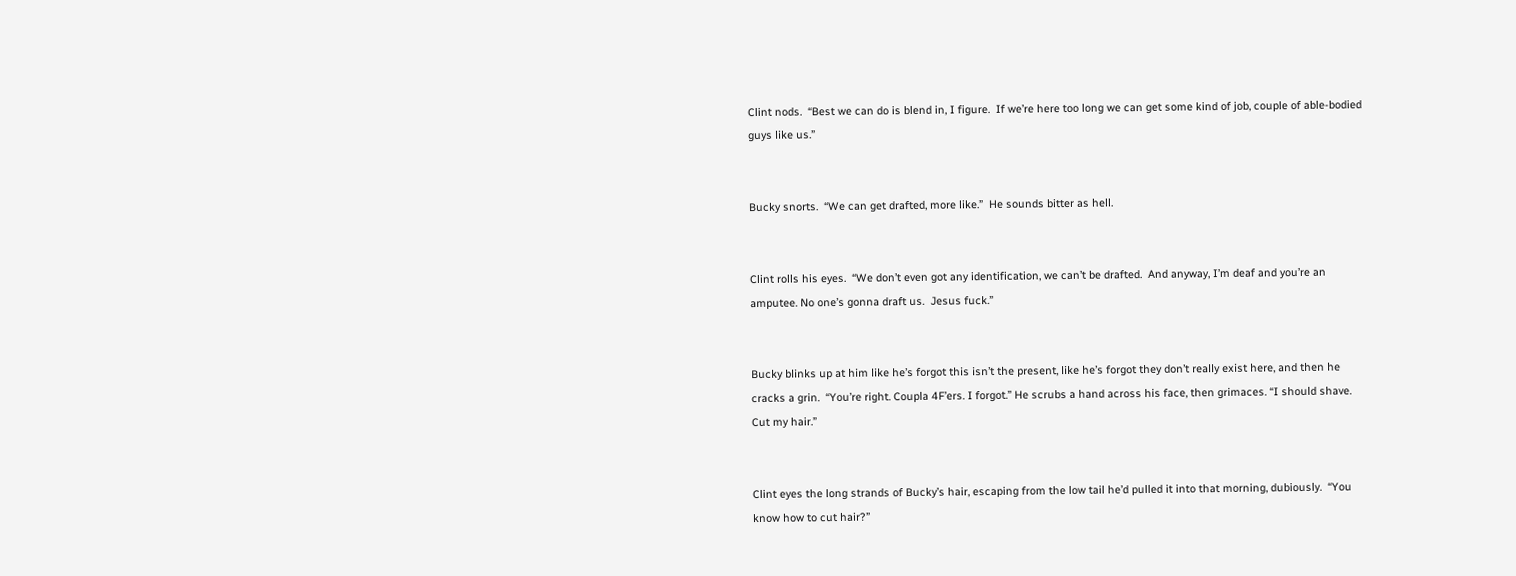Clint nods.  “Best we can do is blend in, I figure.  If we’re here too long we can get some kind of job, couple of able-bodied guys like us.”


Bucky snorts.  “We can get drafted, more like.”  He sounds bitter as hell.


Clint rolls his eyes.  “We don’t even got any identification, we can’t be drafted.  And anyway, I’m deaf and you’re an amputee. No one’s gonna draft us.  Jesus fuck.”


Bucky blinks up at him like he’s forgot this isn’t the present, like he’s forgot they don’t really exist here, and then he cracks a grin.  “You’re right. Coupla 4F’ers. I forgot.” He scrubs a hand across his face, then grimaces. “I should shave. Cut my hair.”


Clint eyes the long strands of Bucky’s hair, escaping from the low tail he’d pulled it into that morning, dubiously.  “You know how to cut hair?”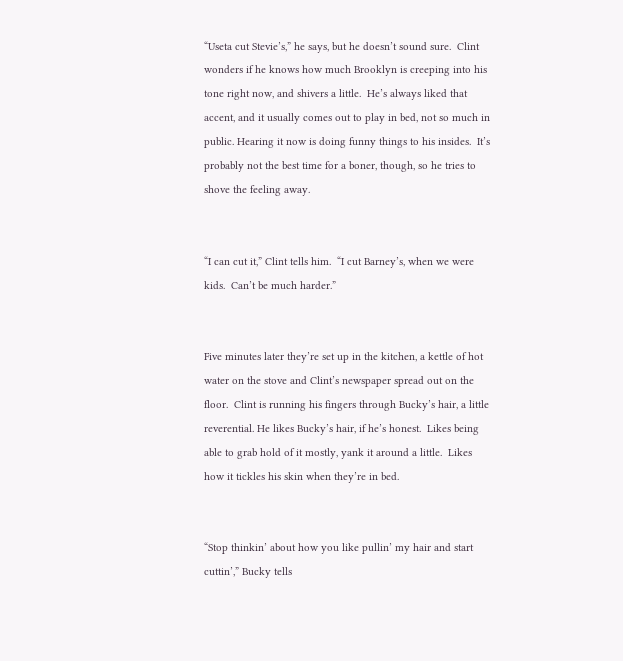“Useta cut Stevie’s,” he says, but he doesn’t sound sure.  Clint wonders if he knows how much Brooklyn is creeping into his tone right now, and shivers a little.  He’s always liked that accent, and it usually comes out to play in bed, not so much in public. Hearing it now is doing funny things to his insides.  It’s probably not the best time for a boner, though, so he tries to shove the feeling away.


“I can cut it,” Clint tells him.  “I cut Barney’s, when we were kids.  Can’t be much harder.”


Five minutes later they’re set up in the kitchen, a kettle of hot water on the stove and Clint’s newspaper spread out on the floor.  Clint is running his fingers through Bucky’s hair, a little reverential. He likes Bucky’s hair, if he’s honest.  Likes being able to grab hold of it mostly, yank it around a little.  Likes how it tickles his skin when they’re in bed.


“Stop thinkin’ about how you like pullin’ my hair and start cuttin’,” Bucky tells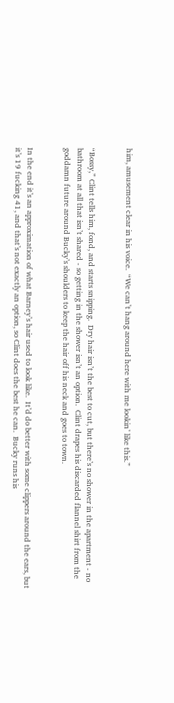him, amusement clear in his voice.  “We can’t hang around here with me lookin’ like this.”


“Bossy,” Clint tells him, fond, and starts snipping.  Dry hair isn’t the best to cut, but there’s no shower in the apartment - no bathroom at all that isn’t shared - so getting in the shower isn’t an option.  Clint drapes his discarded flannel shirt from the goddamn future around Bucky’s shoulders to keep the hair off his neck and goes to town.


In the end it’s an approximation of what Barney’s hair used to look like.  It’d do better with some clippers around the ears, but it’s 19 fucking 41, and that’s not exactly an option, so Clint does the best he can.  Bucky runs his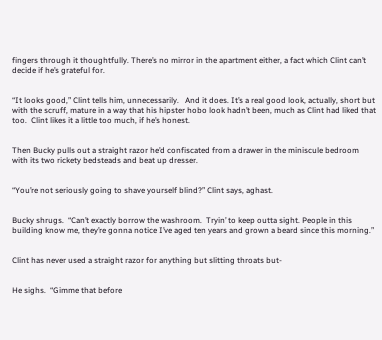fingers through it thoughtfully. There’s no mirror in the apartment either, a fact which Clint can’t decide if he’s grateful for.


“It looks good,” Clint tells him, unnecessarily.   And it does. It’s a real good look, actually, short but with the scruff, mature in a way that his hipster hobo look hadn’t been, much as Clint had liked that too.  Clint likes it a little too much, if he’s honest.


Then Bucky pulls out a straight razor he’d confiscated from a drawer in the miniscule bedroom with its two rickety bedsteads and beat up dresser.


“You’re not seriously going to shave yourself blind?” Clint says, aghast.


Bucky shrugs.  “Can’t exactly borrow the washroom.  Tryin’ to keep outta sight. People in this building know me, they’re gonna notice I’ve aged ten years and grown a beard since this morning.”


Clint has never used a straight razor for anything but slitting throats but-


He sighs.  “Gimme that before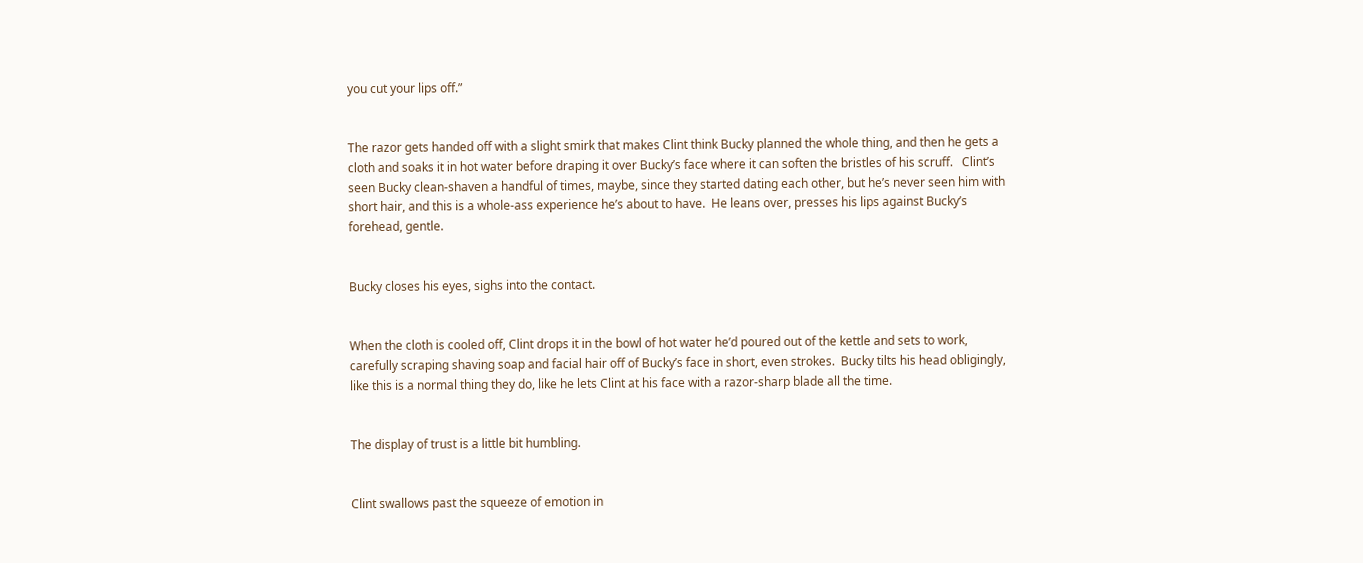you cut your lips off.”


The razor gets handed off with a slight smirk that makes Clint think Bucky planned the whole thing, and then he gets a cloth and soaks it in hot water before draping it over Bucky’s face where it can soften the bristles of his scruff.   Clint’s seen Bucky clean-shaven a handful of times, maybe, since they started dating each other, but he’s never seen him with short hair, and this is a whole-ass experience he’s about to have.  He leans over, presses his lips against Bucky’s forehead, gentle.


Bucky closes his eyes, sighs into the contact.


When the cloth is cooled off, Clint drops it in the bowl of hot water he’d poured out of the kettle and sets to work, carefully scraping shaving soap and facial hair off of Bucky’s face in short, even strokes.  Bucky tilts his head obligingly, like this is a normal thing they do, like he lets Clint at his face with a razor-sharp blade all the time.


The display of trust is a little bit humbling.


Clint swallows past the squeeze of emotion in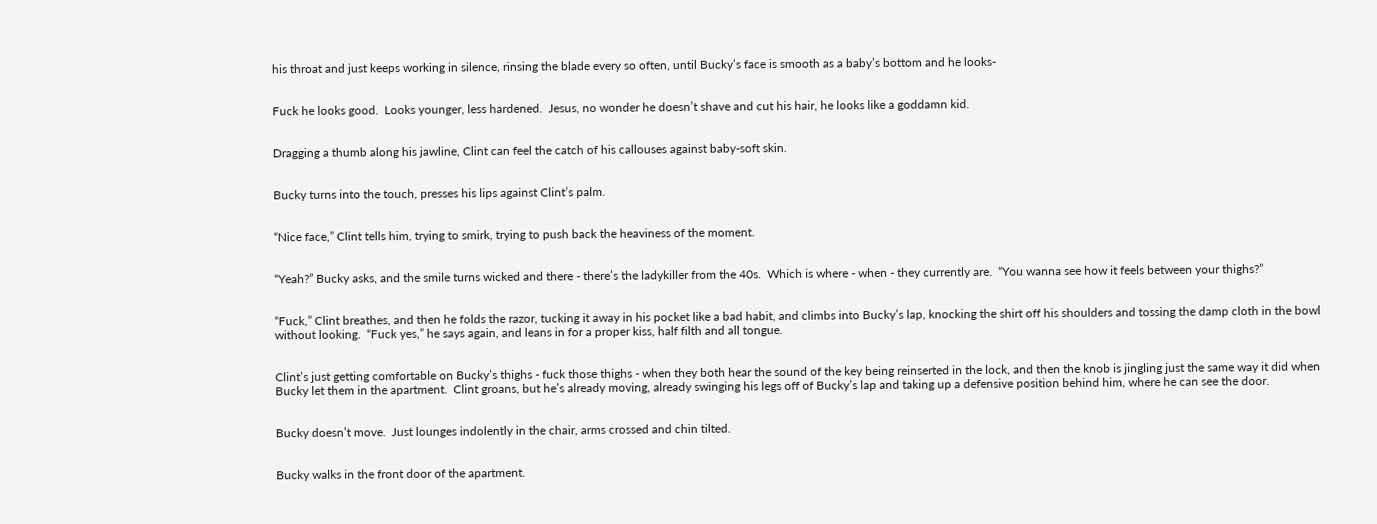his throat and just keeps working in silence, rinsing the blade every so often, until Bucky’s face is smooth as a baby’s bottom and he looks-


Fuck he looks good.  Looks younger, less hardened.  Jesus, no wonder he doesn’t shave and cut his hair, he looks like a goddamn kid.


Dragging a thumb along his jawline, Clint can feel the catch of his callouses against baby-soft skin.


Bucky turns into the touch, presses his lips against Clint’s palm.


“Nice face,” Clint tells him, trying to smirk, trying to push back the heaviness of the moment.


“Yeah?” Bucky asks, and the smile turns wicked and there - there’s the ladykiller from the 40s.  Which is where - when - they currently are.  “You wanna see how it feels between your thighs?”


“Fuck,” Clint breathes, and then he folds the razor, tucking it away in his pocket like a bad habit, and climbs into Bucky’s lap, knocking the shirt off his shoulders and tossing the damp cloth in the bowl without looking.  “Fuck yes,” he says again, and leans in for a proper kiss, half filth and all tongue.


Clint’s just getting comfortable on Bucky’s thighs - fuck those thighs - when they both hear the sound of the key being reinserted in the lock, and then the knob is jingling just the same way it did when Bucky let them in the apartment.  Clint groans, but he’s already moving, already swinging his legs off of Bucky’s lap and taking up a defensive position behind him, where he can see the door.


Bucky doesn’t move.  Just lounges indolently in the chair, arms crossed and chin tilted.


Bucky walks in the front door of the apartment.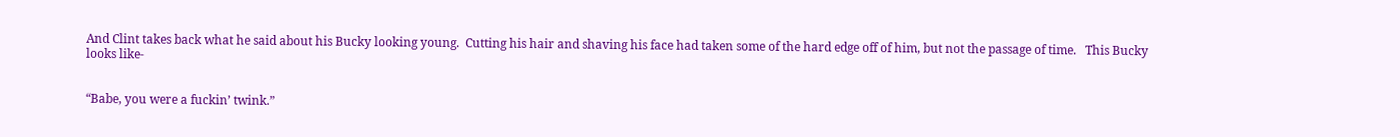And Clint takes back what he said about his Bucky looking young.  Cutting his hair and shaving his face had taken some of the hard edge off of him, but not the passage of time.   This Bucky looks like-


“Babe, you were a fuckin’ twink.”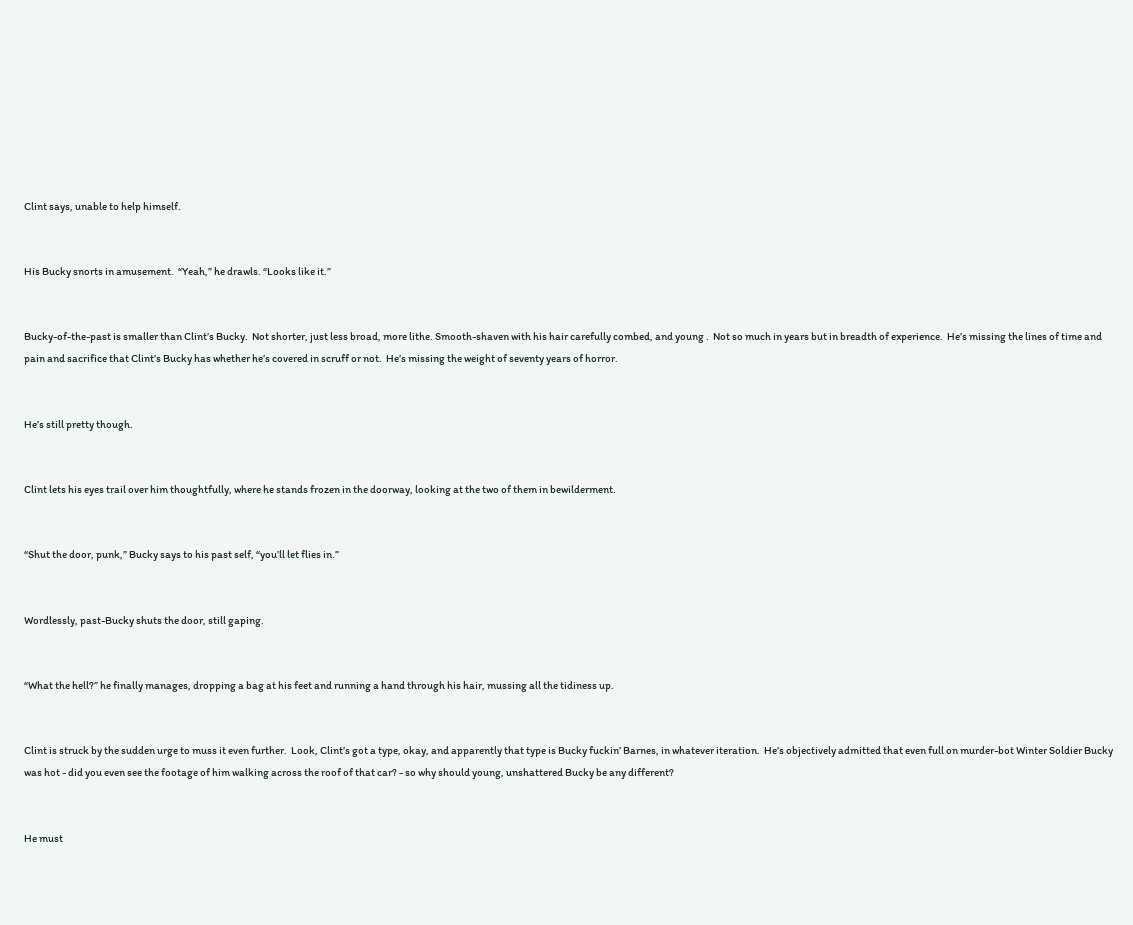Clint says, unable to help himself.


His Bucky snorts in amusement.  “Yeah,” he drawls. “Looks like it.”


Bucky-of-the-past is smaller than Clint’s Bucky.  Not shorter, just less broad, more lithe. Smooth-shaven with his hair carefully combed, and young .  Not so much in years but in breadth of experience.  He’s missing the lines of time and pain and sacrifice that Clint’s Bucky has whether he’s covered in scruff or not.  He’s missing the weight of seventy years of horror.


He’s still pretty though.


Clint lets his eyes trail over him thoughtfully, where he stands frozen in the doorway, looking at the two of them in bewilderment.


“Shut the door, punk,” Bucky says to his past self, “you’ll let flies in.”


Wordlessly, past-Bucky shuts the door, still gaping.


“What the hell?” he finally manages, dropping a bag at his feet and running a hand through his hair, mussing all the tidiness up.


Clint is struck by the sudden urge to muss it even further.  Look, Clint’s got a type, okay, and apparently that type is Bucky fuckin’ Barnes, in whatever iteration.  He’s objectively admitted that even full on murder-bot Winter Soldier Bucky was hot - did you even see the footage of him walking across the roof of that car? - so why should young, unshattered Bucky be any different?


He must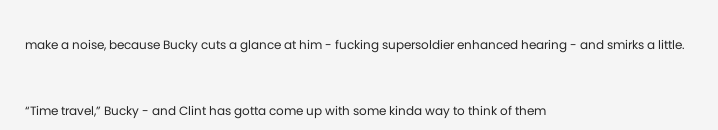make a noise, because Bucky cuts a glance at him - fucking supersoldier enhanced hearing - and smirks a little.


“Time travel,” Bucky - and Clint has gotta come up with some kinda way to think of them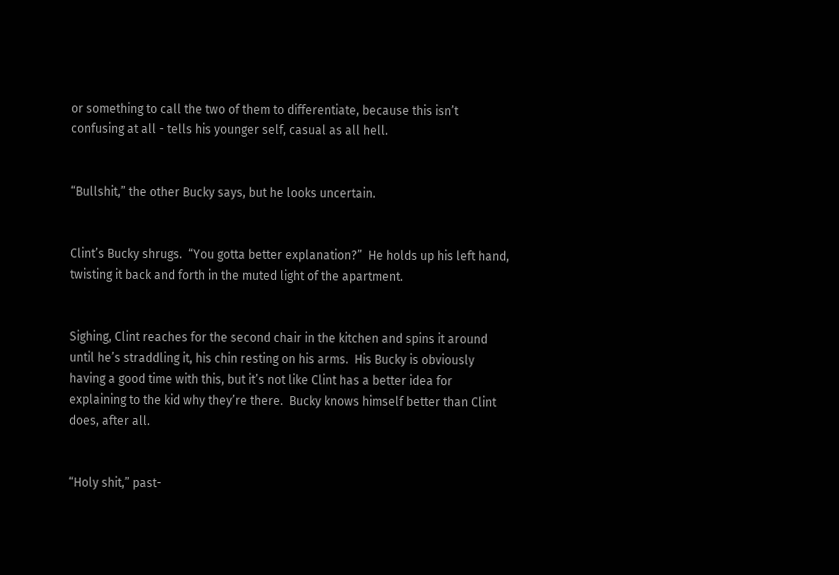or something to call the two of them to differentiate, because this isn’t confusing at all - tells his younger self, casual as all hell.


“Bullshit,” the other Bucky says, but he looks uncertain.


Clint’s Bucky shrugs.  “You gotta better explanation?”  He holds up his left hand, twisting it back and forth in the muted light of the apartment.


Sighing, Clint reaches for the second chair in the kitchen and spins it around until he’s straddling it, his chin resting on his arms.  His Bucky is obviously having a good time with this, but it’s not like Clint has a better idea for explaining to the kid why they’re there.  Bucky knows himself better than Clint does, after all.


“Holy shit,” past-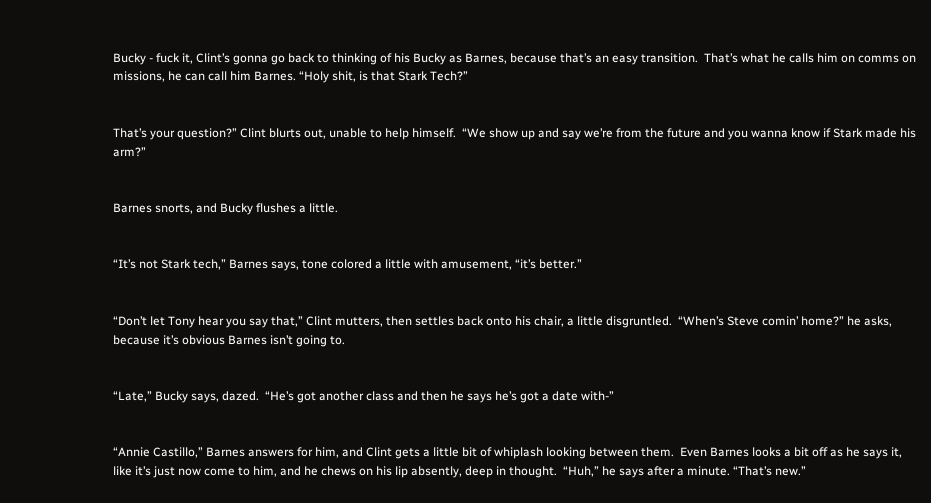Bucky - fuck it, Clint’s gonna go back to thinking of his Bucky as Barnes, because that’s an easy transition.  That’s what he calls him on comms on missions, he can call him Barnes. “Holy shit, is that Stark Tech?”


That’s your question?” Clint blurts out, unable to help himself.  “We show up and say we’re from the future and you wanna know if Stark made his arm?”


Barnes snorts, and Bucky flushes a little.


“It’s not Stark tech,” Barnes says, tone colored a little with amusement, “it’s better.”


“Don’t let Tony hear you say that,” Clint mutters, then settles back onto his chair, a little disgruntled.  “When’s Steve comin’ home?” he asks, because it’s obvious Barnes isn’t going to.


“Late,” Bucky says, dazed.  “He’s got another class and then he says he’s got a date with-”


“Annie Castillo,” Barnes answers for him, and Clint gets a little bit of whiplash looking between them.  Even Barnes looks a bit off as he says it, like it’s just now come to him, and he chews on his lip absently, deep in thought.  “Huh,” he says after a minute. “That’s new.”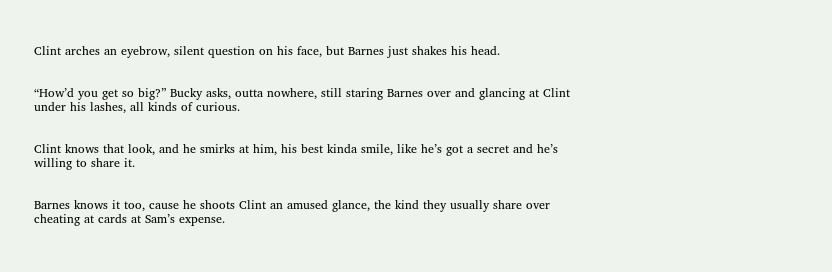Clint arches an eyebrow, silent question on his face, but Barnes just shakes his head.


“How’d you get so big?” Bucky asks, outta nowhere, still staring Barnes over and glancing at Clint under his lashes, all kinds of curious.


Clint knows that look, and he smirks at him, his best kinda smile, like he’s got a secret and he’s willing to share it.


Barnes knows it too, cause he shoots Clint an amused glance, the kind they usually share over cheating at cards at Sam’s expense.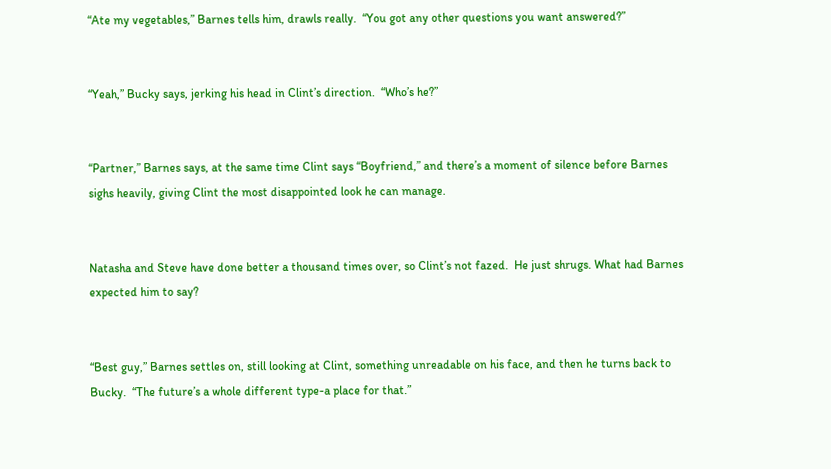“Ate my vegetables,” Barnes tells him, drawls really.  “You got any other questions you want answered?”


“Yeah,” Bucky says, jerking his head in Clint’s direction.  “Who’s he?”


“Partner,” Barnes says, at the same time Clint says “Boyfriend,” and there’s a moment of silence before Barnes sighs heavily, giving Clint the most disappointed look he can manage.


Natasha and Steve have done better a thousand times over, so Clint’s not fazed.  He just shrugs. What had Barnes expected him to say?


“Best guy,” Barnes settles on, still looking at Clint, something unreadable on his face, and then he turns back to Bucky.  “The future’s a whole different type-a place for that.”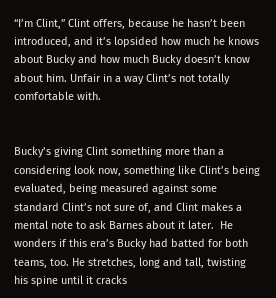“I’m Clint,” Clint offers, because he hasn’t been introduced, and it’s lopsided how much he knows about Bucky and how much Bucky doesn’t know about him. Unfair in a way Clint’s not totally comfortable with.


Bucky’s giving Clint something more than a considering look now, something like Clint’s being evaluated, being measured against some standard Clint’s not sure of, and Clint makes a mental note to ask Barnes about it later.  He wonders if this era’s Bucky had batted for both teams, too. He stretches, long and tall, twisting his spine until it cracks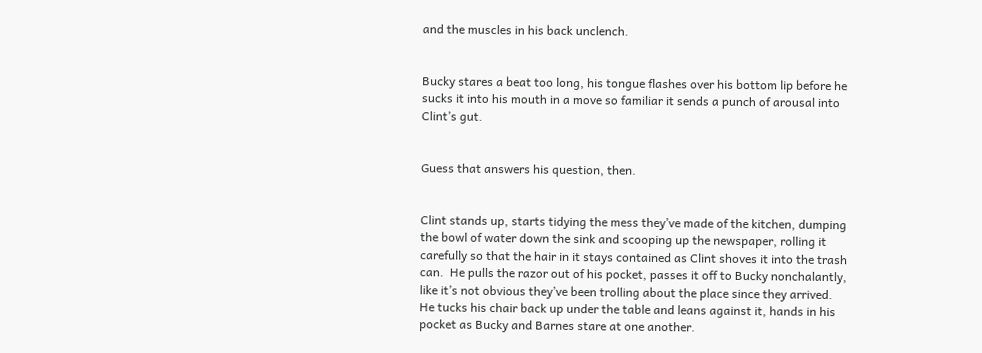and the muscles in his back unclench.


Bucky stares a beat too long, his tongue flashes over his bottom lip before he sucks it into his mouth in a move so familiar it sends a punch of arousal into Clint’s gut.


Guess that answers his question, then.


Clint stands up, starts tidying the mess they’ve made of the kitchen, dumping the bowl of water down the sink and scooping up the newspaper, rolling it carefully so that the hair in it stays contained as Clint shoves it into the trash can.  He pulls the razor out of his pocket, passes it off to Bucky nonchalantly, like it’s not obvious they’ve been trolling about the place since they arrived. He tucks his chair back up under the table and leans against it, hands in his pocket as Bucky and Barnes stare at one another.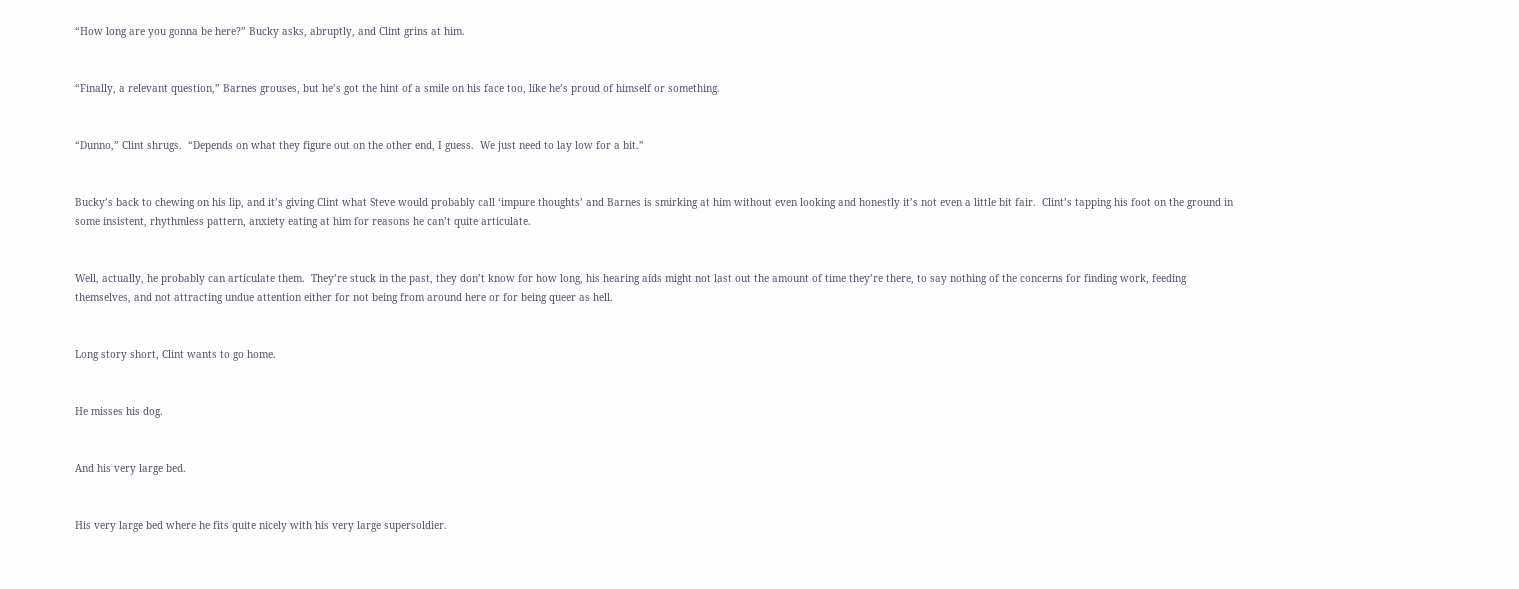“How long are you gonna be here?” Bucky asks, abruptly, and Clint grins at him.


“Finally, a relevant question,” Barnes grouses, but he’s got the hint of a smile on his face too, like he’s proud of himself or something.


“Dunno,” Clint shrugs.  “Depends on what they figure out on the other end, I guess.  We just need to lay low for a bit.”


Bucky’s back to chewing on his lip, and it’s giving Clint what Steve would probably call ‘impure thoughts’ and Barnes is smirking at him without even looking and honestly it’s not even a little bit fair.  Clint’s tapping his foot on the ground in some insistent, rhythmless pattern, anxiety eating at him for reasons he can’t quite articulate.


Well, actually, he probably can articulate them.  They’re stuck in the past, they don’t know for how long, his hearing aids might not last out the amount of time they’re there, to say nothing of the concerns for finding work, feeding themselves, and not attracting undue attention either for not being from around here or for being queer as hell.


Long story short, Clint wants to go home.


He misses his dog.


And his very large bed.


His very large bed where he fits quite nicely with his very large supersoldier.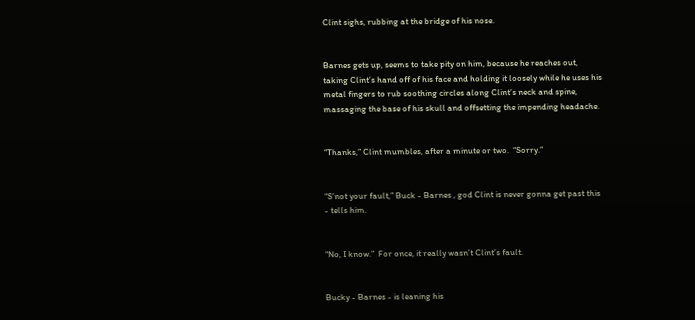Clint sighs, rubbing at the bridge of his nose.


Barnes gets up, seems to take pity on him, because he reaches out, taking Clint’s hand off of his face and holding it loosely while he uses his metal fingers to rub soothing circles along Clint’s neck and spine, massaging the base of his skull and offsetting the impending headache.


“Thanks,” Clint mumbles, after a minute or two.  “Sorry.”


“S’not your fault,” Buck - Barnes , god Clint is never gonna get past this - tells him.


“No, I know.”  For once, it really wasn’t Clint’s fault.


Bucky - Barnes - is leaning his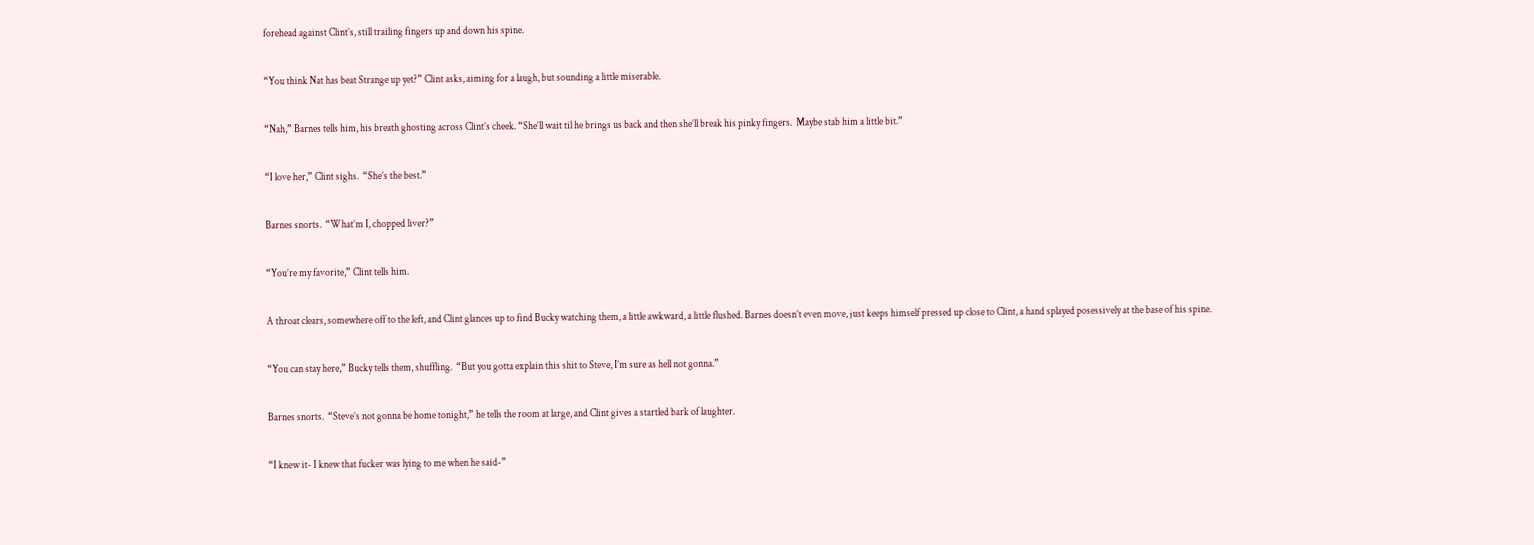forehead against Clint’s, still trailing fingers up and down his spine.


“You think Nat has beat Strange up yet?” Clint asks, aiming for a laugh, but sounding a little miserable.


“Nah,” Barnes tells him, his breath ghosting across Clint’s cheek. “She’ll wait til he brings us back and then she’ll break his pinky fingers.  Maybe stab him a little bit.”


“I love her,” Clint sighs.  “She’s the best.”


Barnes snorts.  “What’m I, chopped liver?”


“You’re my favorite,” Clint tells him.


A throat clears, somewhere off to the left, and Clint glances up to find Bucky watching them, a little awkward, a little flushed. Barnes doesn’t even move, just keeps himself pressed up close to Clint, a hand splayed posessively at the base of his spine.


“You can stay here,” Bucky tells them, shuffling.  “But you gotta explain this shit to Steve, I’m sure as hell not gonna.”


Barnes snorts.  “Steve’s not gonna be home tonight,” he tells the room at large, and Clint gives a startled bark of laughter.


“I knew it- I knew that fucker was lying to me when he said-”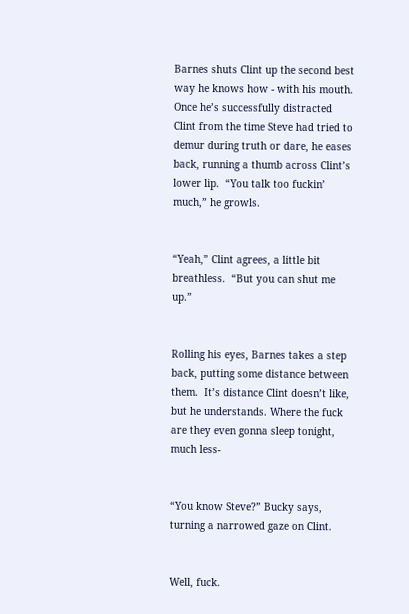Barnes shuts Clint up the second best way he knows how - with his mouth.  Once he’s successfully distracted Clint from the time Steve had tried to demur during truth or dare, he eases back, running a thumb across Clint’s lower lip.  “You talk too fuckin’ much,” he growls.


“Yeah,” Clint agrees, a little bit breathless.  “But you can shut me up.”


Rolling his eyes, Barnes takes a step back, putting some distance between them.  It’s distance Clint doesn’t like, but he understands. Where the fuck are they even gonna sleep tonight, much less-


“You know Steve?” Bucky says, turning a narrowed gaze on Clint.


Well, fuck.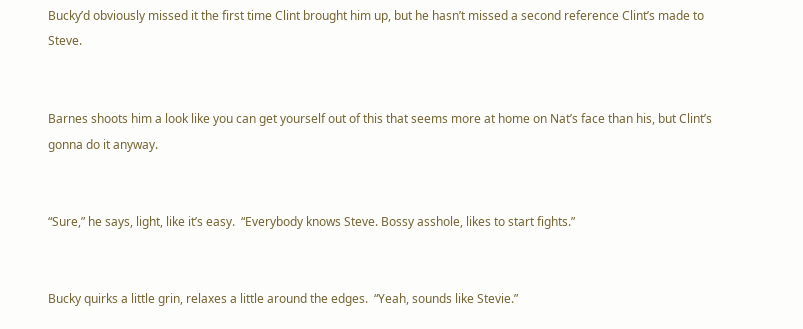Bucky’d obviously missed it the first time Clint brought him up, but he hasn’t missed a second reference Clint’s made to Steve.


Barnes shoots him a look like you can get yourself out of this that seems more at home on Nat’s face than his, but Clint’s gonna do it anyway.


“Sure,” he says, light, like it’s easy.  “Everybody knows Steve. Bossy asshole, likes to start fights.”


Bucky quirks a little grin, relaxes a little around the edges.  “Yeah, sounds like Stevie.”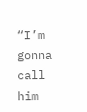“I’m gonna call him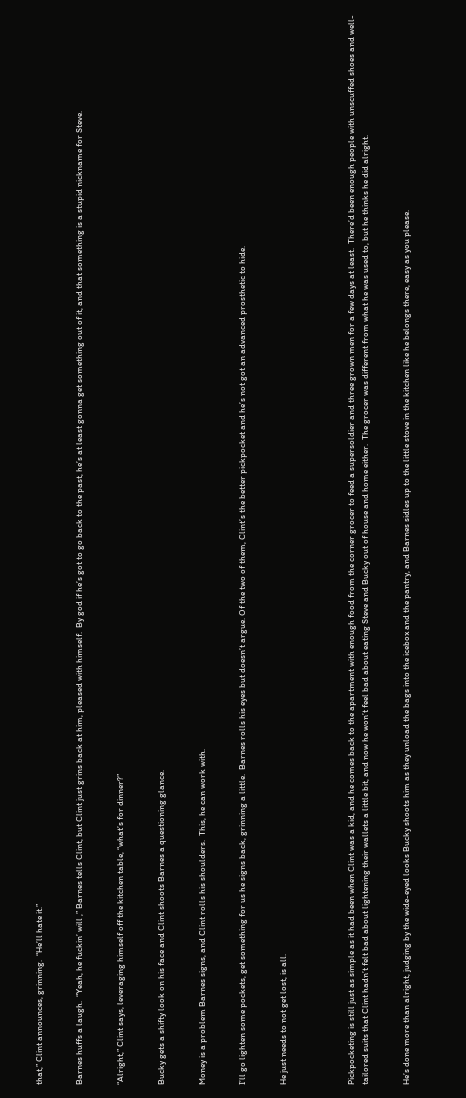that,” Clint announces, grinning.  “He’ll hate it.”


Barnes huffs a laugh.  “Yeah, he fuckin’ will ,” Barnes tells Clint, but Clint just grins back at him, pleased with himself.  By god if he’s got to go back to the past, he’s at least gonna get something out of it, and that something is a stupid nickname for Steve.


“Alright,” Clint says, leveraging himself off the kitchen table, “what’s for dinner?”


Bucky gets a shifty look on his face and Clint shoots Barnes a questioning glance.


Money is a problem Barnes signs, and Clint rolls his shoulders.  This, he can work with.


I’ll go lighten some pockets, get something for us he signs back, grinning a little.  Barnes rolls his eyes but doesn’t argue. Of the two of them, Clint’s the better pickpocket and he’s not got an advanced prosthetic to hide.


He just needs to not get lost, is all.




Pickpocketing is still just as simple as it had been when Clint was a kid, and he comes back to the apartment with enough food from the corner grocer to feed a supersoldier and three grown men for a few days at least.  There’d been enough people with unscuffed shoes and well-tailored suits that Clint hadn’t felt bad about lightening their wallets a little bit, and now he won’t feel bad about eating Steve and Bucky out of house and home either.  The grocer was different from what he was used to, but he thinks he did alright.


He’s done more than alright, judging by the wide-eyed looks Bucky shoots him as they unload the bags into the icebox and the pantry, and Barnes sidles up to the little stove in the kitchen like he belongs there, easy as you please.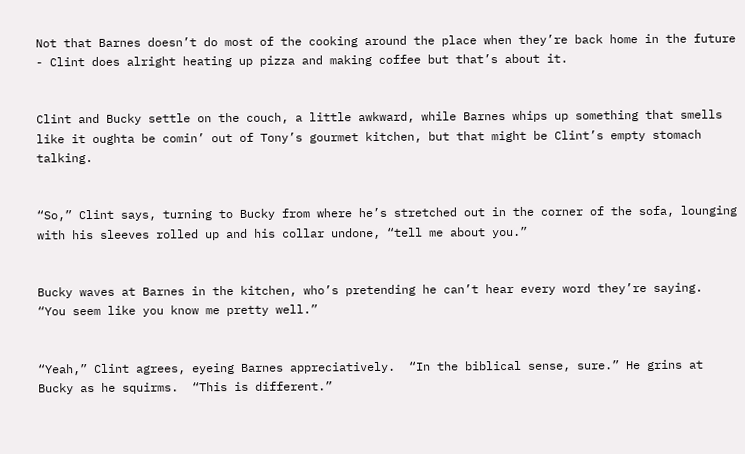Not that Barnes doesn’t do most of the cooking around the place when they’re back home in the future - Clint does alright heating up pizza and making coffee but that’s about it.


Clint and Bucky settle on the couch, a little awkward, while Barnes whips up something that smells like it oughta be comin’ out of Tony’s gourmet kitchen, but that might be Clint’s empty stomach talking.


“So,” Clint says, turning to Bucky from where he’s stretched out in the corner of the sofa, lounging with his sleeves rolled up and his collar undone, “tell me about you.”


Bucky waves at Barnes in the kitchen, who’s pretending he can’t hear every word they’re saying.  “You seem like you know me pretty well.”


“Yeah,” Clint agrees, eyeing Barnes appreciatively.  “In the biblical sense, sure.” He grins at Bucky as he squirms.  “This is different.”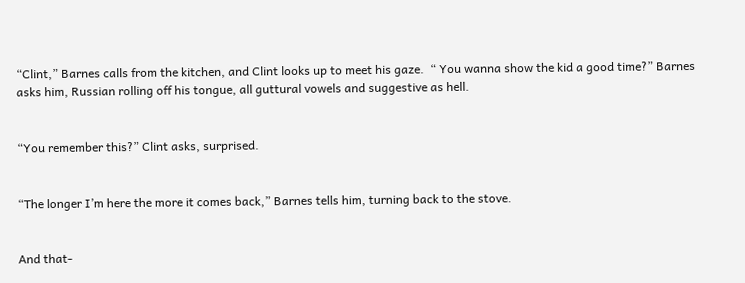“Clint,” Barnes calls from the kitchen, and Clint looks up to meet his gaze.  “ You wanna show the kid a good time?” Barnes asks him, Russian rolling off his tongue, all guttural vowels and suggestive as hell.


“You remember this?” Clint asks, surprised.


“The longer I’m here the more it comes back,” Barnes tells him, turning back to the stove.


And that-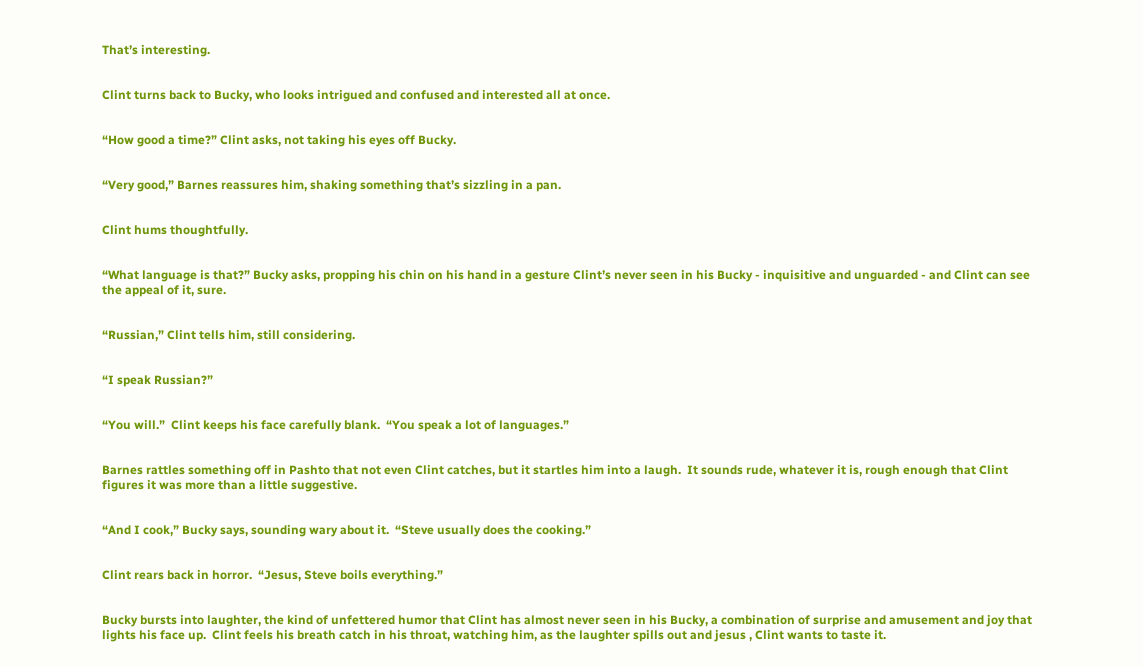That’s interesting.


Clint turns back to Bucky, who looks intrigued and confused and interested all at once.


“How good a time?” Clint asks, not taking his eyes off Bucky.


“Very good,” Barnes reassures him, shaking something that’s sizzling in a pan.


Clint hums thoughtfully.


“What language is that?” Bucky asks, propping his chin on his hand in a gesture Clint’s never seen in his Bucky - inquisitive and unguarded - and Clint can see the appeal of it, sure.


“Russian,” Clint tells him, still considering.


“I speak Russian?”


“You will.”  Clint keeps his face carefully blank.  “You speak a lot of languages.”


Barnes rattles something off in Pashto that not even Clint catches, but it startles him into a laugh.  It sounds rude, whatever it is, rough enough that Clint figures it was more than a little suggestive.


“And I cook,” Bucky says, sounding wary about it.  “Steve usually does the cooking.”


Clint rears back in horror.  “Jesus, Steve boils everything.”


Bucky bursts into laughter, the kind of unfettered humor that Clint has almost never seen in his Bucky, a combination of surprise and amusement and joy that lights his face up.  Clint feels his breath catch in his throat, watching him, as the laughter spills out and jesus , Clint wants to taste it.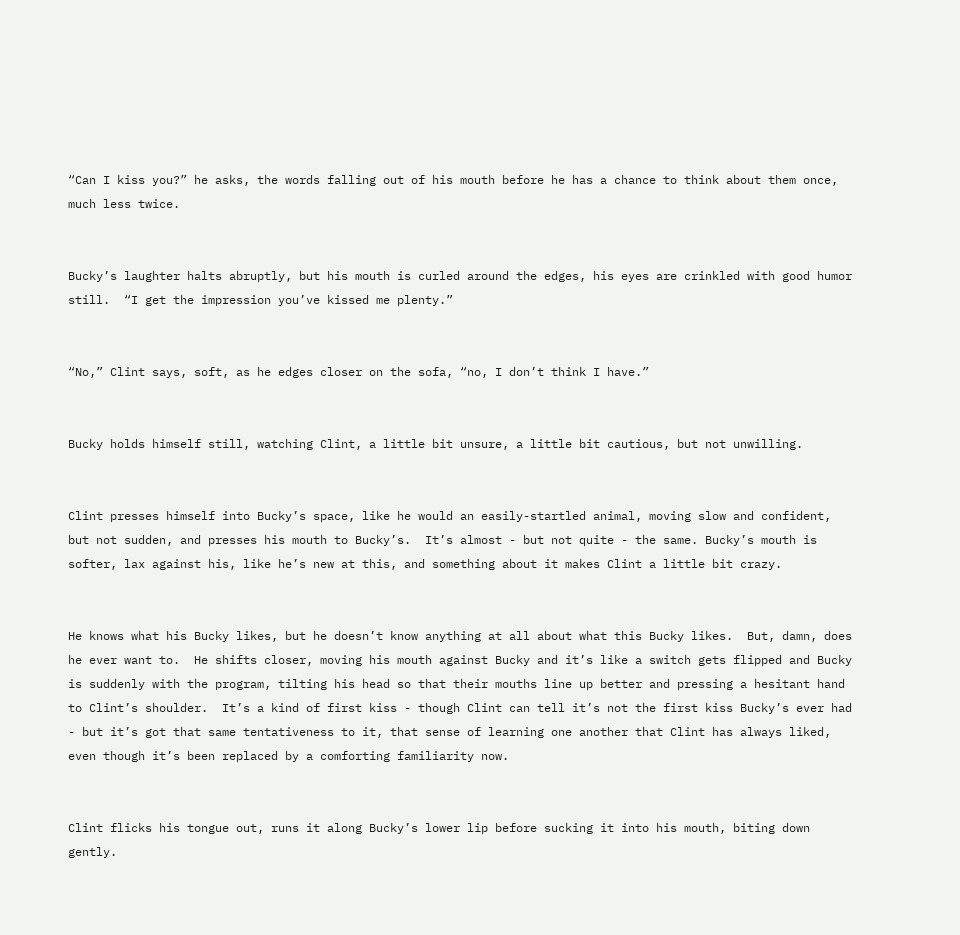“Can I kiss you?” he asks, the words falling out of his mouth before he has a chance to think about them once, much less twice.


Bucky’s laughter halts abruptly, but his mouth is curled around the edges, his eyes are crinkled with good humor still.  “I get the impression you’ve kissed me plenty.”


“No,” Clint says, soft, as he edges closer on the sofa, “no, I don’t think I have.”


Bucky holds himself still, watching Clint, a little bit unsure, a little bit cautious, but not unwilling.


Clint presses himself into Bucky’s space, like he would an easily-startled animal, moving slow and confident, but not sudden, and presses his mouth to Bucky’s.  It’s almost - but not quite - the same. Bucky’s mouth is softer, lax against his, like he’s new at this, and something about it makes Clint a little bit crazy.


He knows what his Bucky likes, but he doesn’t know anything at all about what this Bucky likes.  But, damn, does he ever want to.  He shifts closer, moving his mouth against Bucky and it’s like a switch gets flipped and Bucky is suddenly with the program, tilting his head so that their mouths line up better and pressing a hesitant hand to Clint’s shoulder.  It’s a kind of first kiss - though Clint can tell it’s not the first kiss Bucky’s ever had - but it’s got that same tentativeness to it, that sense of learning one another that Clint has always liked, even though it’s been replaced by a comforting familiarity now.


Clint flicks his tongue out, runs it along Bucky’s lower lip before sucking it into his mouth, biting down gently.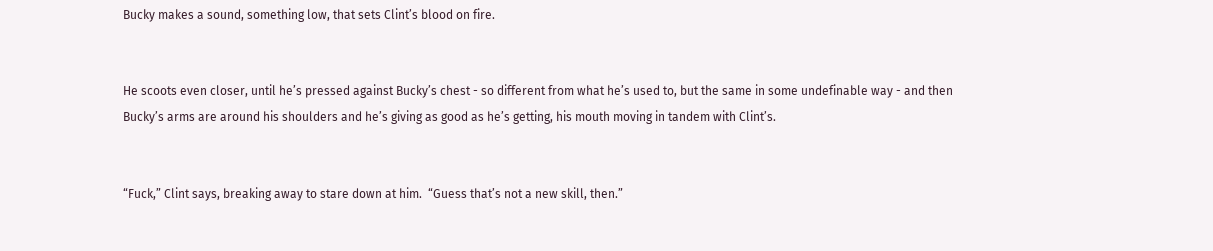Bucky makes a sound, something low, that sets Clint’s blood on fire.


He scoots even closer, until he’s pressed against Bucky’s chest - so different from what he’s used to, but the same in some undefinable way - and then Bucky’s arms are around his shoulders and he’s giving as good as he’s getting, his mouth moving in tandem with Clint’s.


“Fuck,” Clint says, breaking away to stare down at him.  “Guess that’s not a new skill, then.”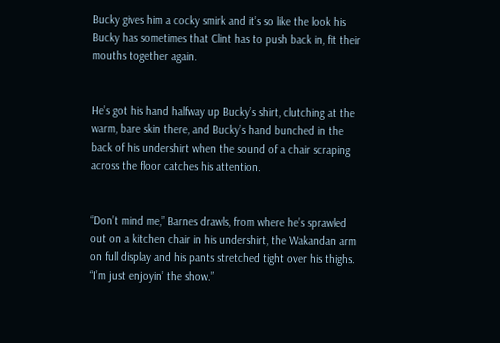Bucky gives him a cocky smirk and it’s so like the look his Bucky has sometimes that Clint has to push back in, fit their mouths together again.


He’s got his hand halfway up Bucky’s shirt, clutching at the warm, bare skin there, and Bucky’s hand bunched in the back of his undershirt when the sound of a chair scraping across the floor catches his attention.


“Don’t mind me,” Barnes drawls, from where he’s sprawled out on a kitchen chair in his undershirt, the Wakandan arm on full display and his pants stretched tight over his thighs.  “I’m just enjoyin’ the show.”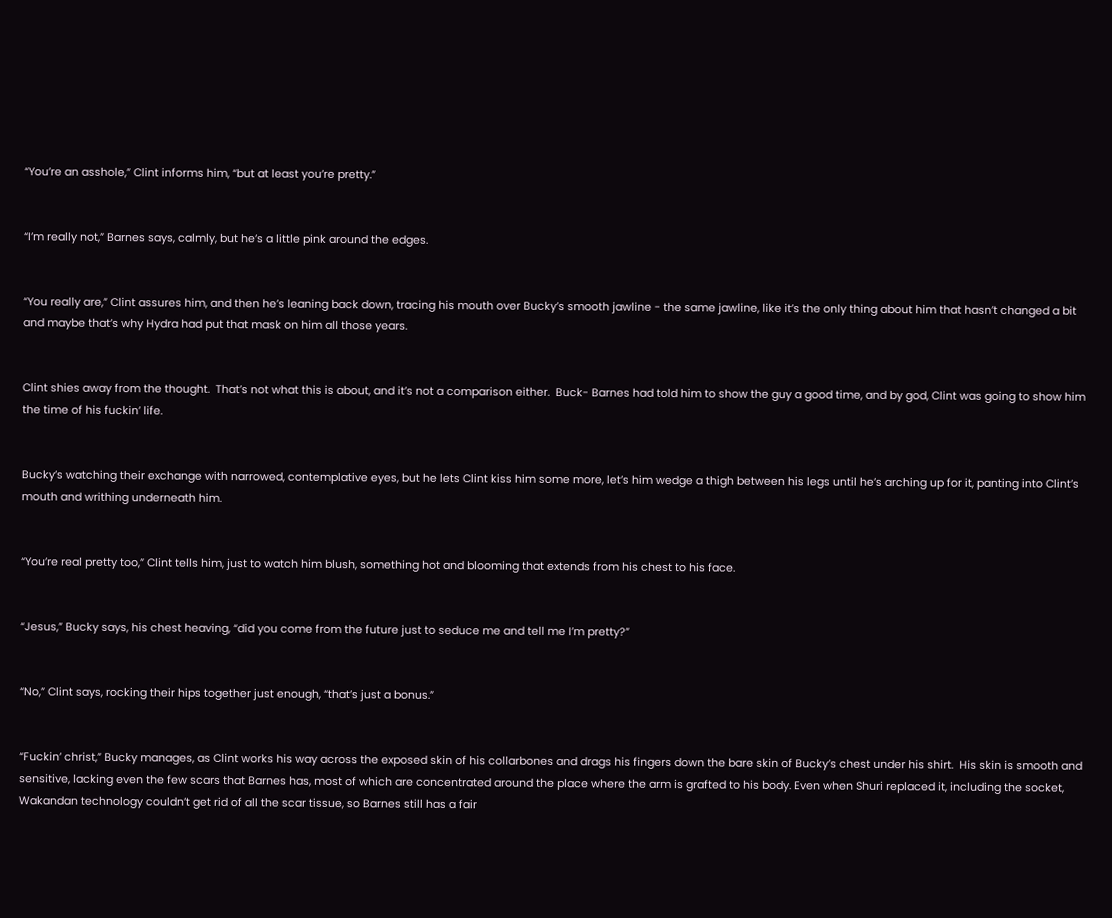“You’re an asshole,” Clint informs him, “but at least you’re pretty.”


“I’m really not,” Barnes says, calmly, but he’s a little pink around the edges.


“You really are,” Clint assures him, and then he’s leaning back down, tracing his mouth over Bucky’s smooth jawline - the same jawline, like it’s the only thing about him that hasn’t changed a bit and maybe that’s why Hydra had put that mask on him all those years.


Clint shies away from the thought.  That’s not what this is about, and it’s not a comparison either.  Buck- Barnes had told him to show the guy a good time, and by god, Clint was going to show him the time of his fuckin’ life.


Bucky’s watching their exchange with narrowed, contemplative eyes, but he lets Clint kiss him some more, let’s him wedge a thigh between his legs until he’s arching up for it, panting into Clint’s mouth and writhing underneath him.


“You’re real pretty too,” Clint tells him, just to watch him blush, something hot and blooming that extends from his chest to his face.


“Jesus,” Bucky says, his chest heaving, “did you come from the future just to seduce me and tell me I’m pretty?”


“No,” Clint says, rocking their hips together just enough, “that’s just a bonus.”


“Fuckin’ christ,” Bucky manages, as Clint works his way across the exposed skin of his collarbones and drags his fingers down the bare skin of Bucky’s chest under his shirt.  His skin is smooth and sensitive, lacking even the few scars that Barnes has, most of which are concentrated around the place where the arm is grafted to his body. Even when Shuri replaced it, including the socket, Wakandan technology couldn’t get rid of all the scar tissue, so Barnes still has a fair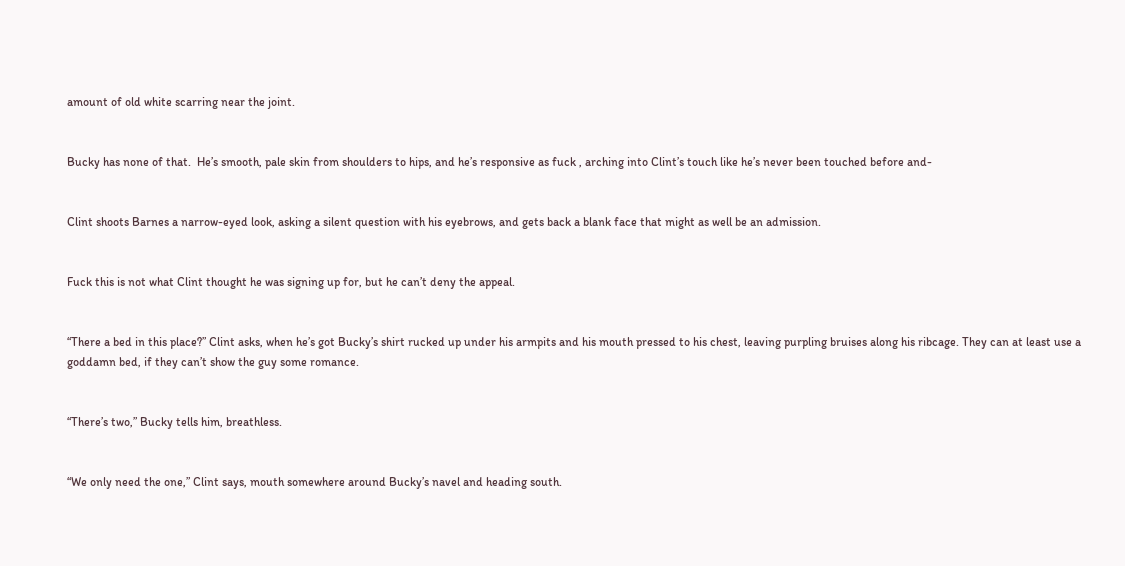amount of old white scarring near the joint.


Bucky has none of that.  He’s smooth, pale skin from shoulders to hips, and he’s responsive as fuck , arching into Clint’s touch like he’s never been touched before and-


Clint shoots Barnes a narrow-eyed look, asking a silent question with his eyebrows, and gets back a blank face that might as well be an admission.


Fuck this is not what Clint thought he was signing up for, but he can’t deny the appeal.


“There a bed in this place?” Clint asks, when he’s got Bucky’s shirt rucked up under his armpits and his mouth pressed to his chest, leaving purpling bruises along his ribcage. They can at least use a goddamn bed, if they can’t show the guy some romance.


“There’s two,” Bucky tells him, breathless.


“We only need the one,” Clint says, mouth somewhere around Bucky’s navel and heading south.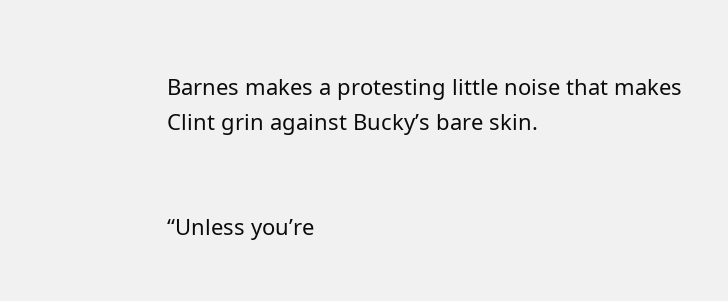Barnes makes a protesting little noise that makes Clint grin against Bucky’s bare skin.


“Unless you’re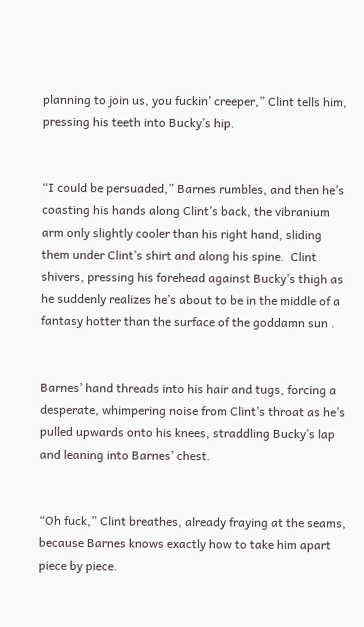planning to join us, you fuckin’ creeper,” Clint tells him, pressing his teeth into Bucky’s hip.


“I could be persuaded,” Barnes rumbles, and then he’s coasting his hands along Clint’s back, the vibranium arm only slightly cooler than his right hand, sliding them under Clint’s shirt and along his spine.  Clint shivers, pressing his forehead against Bucky’s thigh as he suddenly realizes he’s about to be in the middle of a fantasy hotter than the surface of the goddamn sun .


Barnes’ hand threads into his hair and tugs, forcing a desperate, whimpering noise from Clint’s throat as he’s pulled upwards onto his knees, straddling Bucky’s lap and leaning into Barnes’ chest.


“Oh fuck,” Clint breathes, already fraying at the seams, because Barnes knows exactly how to take him apart piece by piece.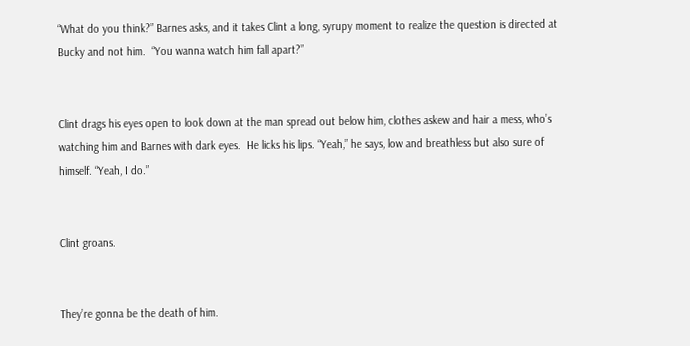“What do you think?” Barnes asks, and it takes Clint a long, syrupy moment to realize the question is directed at Bucky and not him.  “You wanna watch him fall apart?”


Clint drags his eyes open to look down at the man spread out below him, clothes askew and hair a mess, who’s watching him and Barnes with dark eyes.  He licks his lips. “Yeah,” he says, low and breathless but also sure of himself. “Yeah, I do.”


Clint groans.


They’re gonna be the death of him.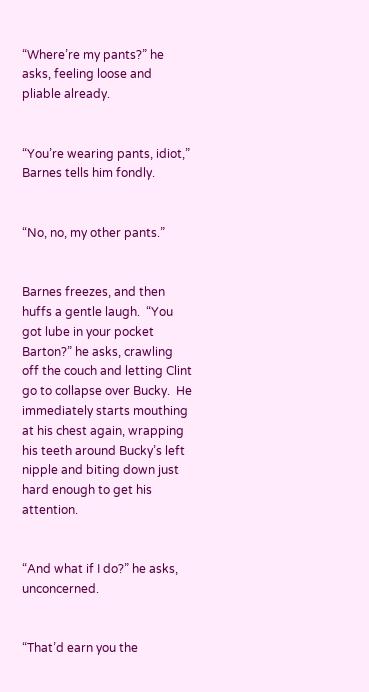“Where’re my pants?” he asks, feeling loose and pliable already.


“You’re wearing pants, idiot,” Barnes tells him fondly.


“No, no, my other pants.”


Barnes freezes, and then huffs a gentle laugh.  “You got lube in your pocket Barton?” he asks, crawling off the couch and letting Clint go to collapse over Bucky.  He immediately starts mouthing at his chest again, wrapping his teeth around Bucky’s left nipple and biting down just hard enough to get his attention.


“And what if I do?” he asks, unconcerned.


“That’d earn you the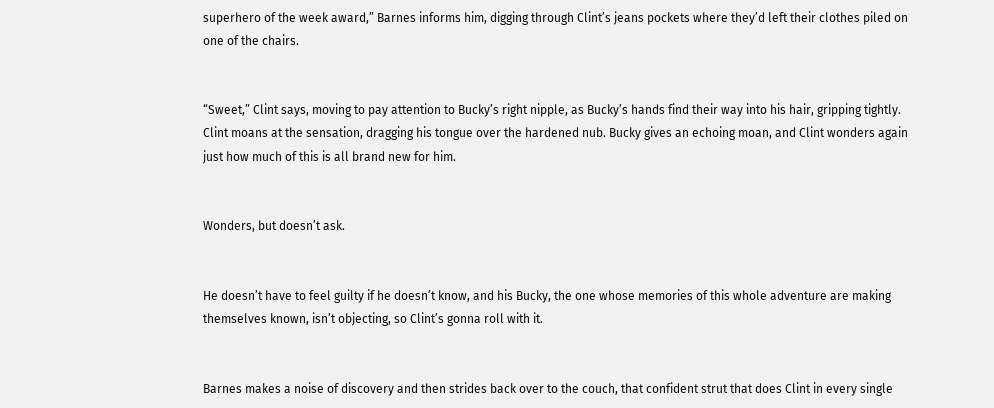superhero of the week award,” Barnes informs him, digging through Clint’s jeans pockets where they’d left their clothes piled on one of the chairs.


“Sweet,” Clint says, moving to pay attention to Bucky’s right nipple, as Bucky’s hands find their way into his hair, gripping tightly.  Clint moans at the sensation, dragging his tongue over the hardened nub. Bucky gives an echoing moan, and Clint wonders again just how much of this is all brand new for him.


Wonders, but doesn’t ask.


He doesn’t have to feel guilty if he doesn’t know, and his Bucky, the one whose memories of this whole adventure are making themselves known, isn’t objecting, so Clint’s gonna roll with it.


Barnes makes a noise of discovery and then strides back over to the couch, that confident strut that does Clint in every single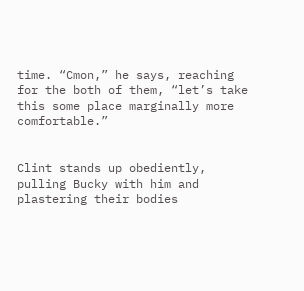time. “Cmon,” he says, reaching for the both of them, “let’s take this some place marginally more comfortable.”


Clint stands up obediently, pulling Bucky with him and plastering their bodies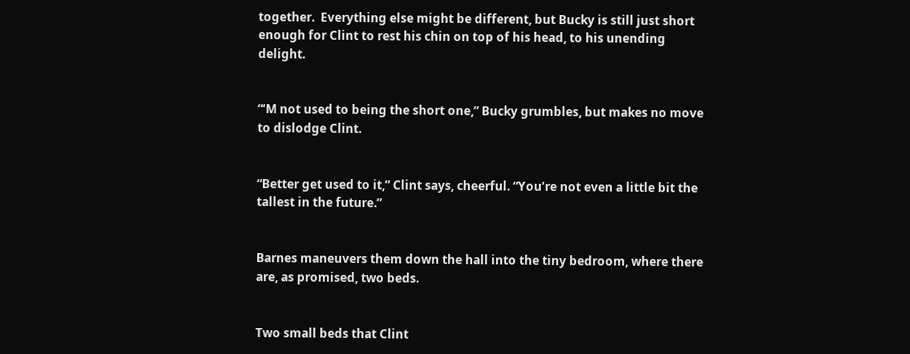together.  Everything else might be different, but Bucky is still just short enough for Clint to rest his chin on top of his head, to his unending delight.


“‘M not used to being the short one,” Bucky grumbles, but makes no move to dislodge Clint.


“Better get used to it,” Clint says, cheerful. “You’re not even a little bit the tallest in the future.”


Barnes maneuvers them down the hall into the tiny bedroom, where there are, as promised, two beds.


Two small beds that Clint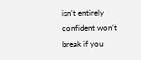isn’t entirely confident won’t break if you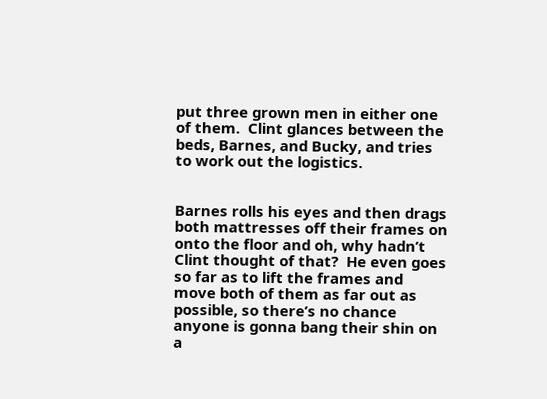put three grown men in either one of them.  Clint glances between the beds, Barnes, and Bucky, and tries to work out the logistics.


Barnes rolls his eyes and then drags both mattresses off their frames on onto the floor and oh, why hadn’t Clint thought of that?  He even goes so far as to lift the frames and move both of them as far out as possible, so there’s no chance anyone is gonna bang their shin on a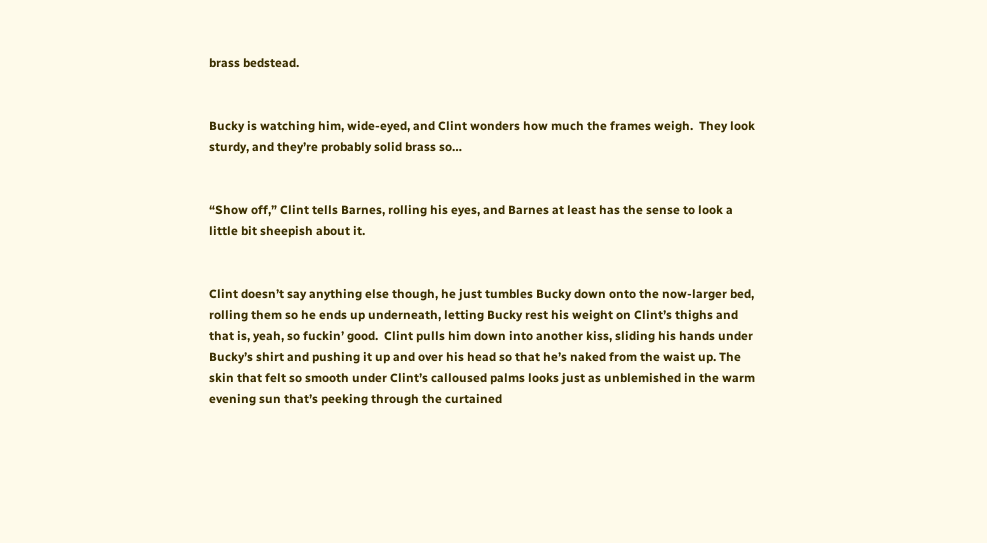brass bedstead.


Bucky is watching him, wide-eyed, and Clint wonders how much the frames weigh.  They look sturdy, and they’re probably solid brass so…


“Show off,” Clint tells Barnes, rolling his eyes, and Barnes at least has the sense to look a little bit sheepish about it.


Clint doesn’t say anything else though, he just tumbles Bucky down onto the now-larger bed, rolling them so he ends up underneath, letting Bucky rest his weight on Clint’s thighs and that is, yeah, so fuckin’ good.  Clint pulls him down into another kiss, sliding his hands under Bucky’s shirt and pushing it up and over his head so that he’s naked from the waist up. The skin that felt so smooth under Clint’s calloused palms looks just as unblemished in the warm evening sun that’s peeking through the curtained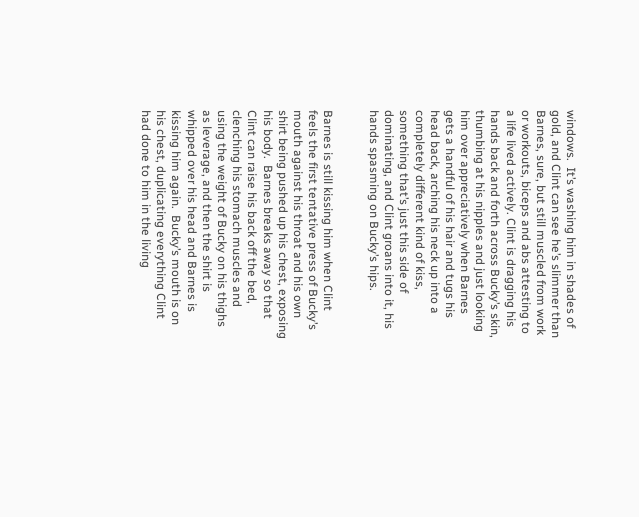windows.  It’s washing him in shades of gold, and Clint can see he’s slimmer than Barnes, sure, but still muscled from work or workouts, biceps and abs attesting to a life lived actively. Clint is dragging his hands back and forth across Bucky’s skin, thumbing at his nipples and just looking him over appreciatively when Barnes gets a handful of his hair and tugs his head back, arching his neck up into a completely different kind of kiss, something that’s just this side of dominating, and Clint groans into it, his hands spasming on Bucky’s hips.


Barnes is still kissing him when Clint feels the first tentative press of Bucky’s mouth against his throat and his own shirt being pushed up his chest, exposing his body.  Barnes breaks away so that Clint can raise his back off the bed, clenching his stomach muscles and using the weight of Bucky on his thighs as leverage, and then the shirt is whipped over his head and Barnes is kissing him again.  Bucky’s mouth is on his chest, duplicating everything Clint had done to him in the living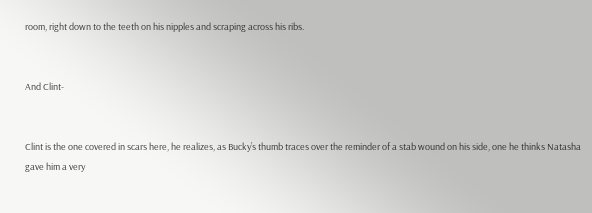room, right down to the teeth on his nipples and scraping across his ribs.


And Clint-


Clint is the one covered in scars here, he realizes, as Bucky’s thumb traces over the reminder of a stab wound on his side, one he thinks Natasha gave him a very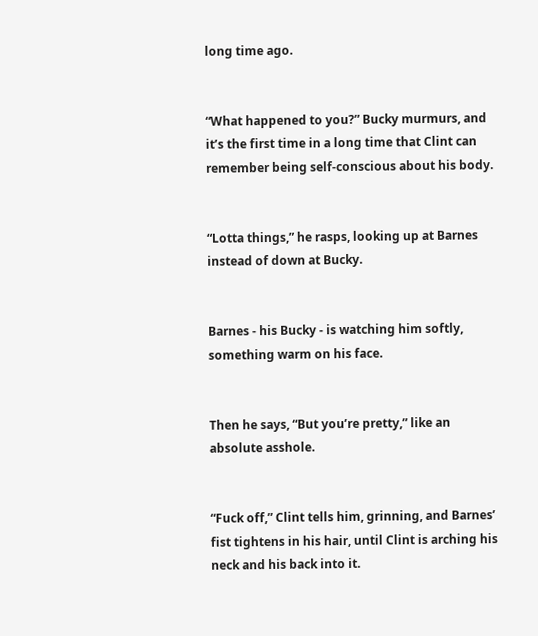long time ago.


“What happened to you?” Bucky murmurs, and it’s the first time in a long time that Clint can remember being self-conscious about his body.


“Lotta things,” he rasps, looking up at Barnes instead of down at Bucky.


Barnes - his Bucky - is watching him softly, something warm on his face.


Then he says, “But you’re pretty,” like an absolute asshole.


“Fuck off,” Clint tells him, grinning, and Barnes’ fist tightens in his hair, until Clint is arching his neck and his back into it.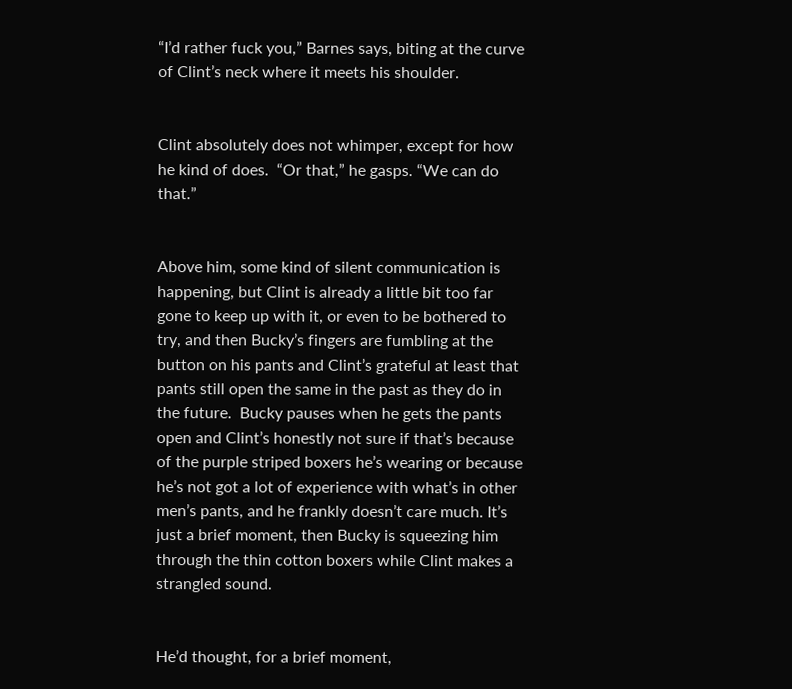“I’d rather fuck you,” Barnes says, biting at the curve of Clint’s neck where it meets his shoulder.


Clint absolutely does not whimper, except for how he kind of does.  “Or that,” he gasps. “We can do that.”


Above him, some kind of silent communication is happening, but Clint is already a little bit too far gone to keep up with it, or even to be bothered to try, and then Bucky’s fingers are fumbling at the button on his pants and Clint’s grateful at least that pants still open the same in the past as they do in the future.  Bucky pauses when he gets the pants open and Clint’s honestly not sure if that’s because of the purple striped boxers he’s wearing or because he’s not got a lot of experience with what’s in other men’s pants, and he frankly doesn’t care much. It’s just a brief moment, then Bucky is squeezing him through the thin cotton boxers while Clint makes a strangled sound.


He’d thought, for a brief moment,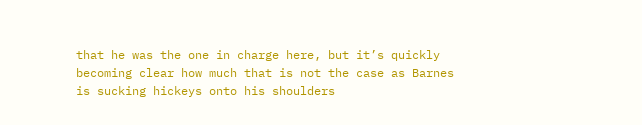that he was the one in charge here, but it’s quickly becoming clear how much that is not the case as Barnes is sucking hickeys onto his shoulders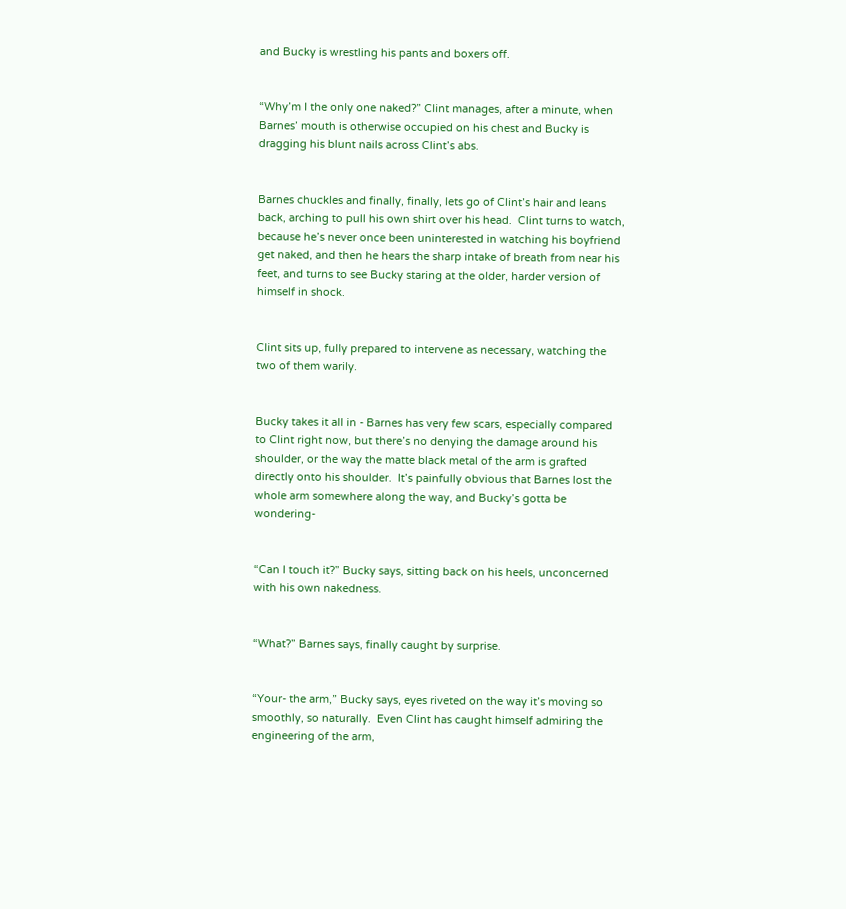and Bucky is wrestling his pants and boxers off.


“Why’m I the only one naked?” Clint manages, after a minute, when Barnes’ mouth is otherwise occupied on his chest and Bucky is dragging his blunt nails across Clint’s abs.


Barnes chuckles and finally, finally, lets go of Clint’s hair and leans back, arching to pull his own shirt over his head.  Clint turns to watch, because he’s never once been uninterested in watching his boyfriend get naked, and then he hears the sharp intake of breath from near his feet, and turns to see Bucky staring at the older, harder version of himself in shock.


Clint sits up, fully prepared to intervene as necessary, watching the two of them warily.


Bucky takes it all in - Barnes has very few scars, especially compared to Clint right now, but there’s no denying the damage around his shoulder, or the way the matte black metal of the arm is grafted directly onto his shoulder.  It’s painfully obvious that Barnes lost the whole arm somewhere along the way, and Bucky’s gotta be wondering-


“Can I touch it?” Bucky says, sitting back on his heels, unconcerned with his own nakedness.


“What?” Barnes says, finally caught by surprise.


“Your- the arm,” Bucky says, eyes riveted on the way it’s moving so smoothly, so naturally.  Even Clint has caught himself admiring the engineering of the arm,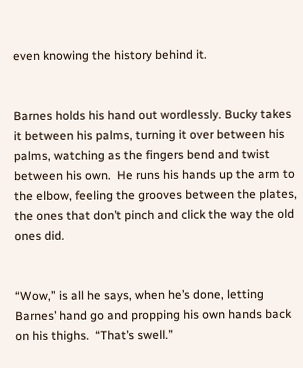even knowing the history behind it.


Barnes holds his hand out wordlessly. Bucky takes it between his palms, turning it over between his palms, watching as the fingers bend and twist between his own.  He runs his hands up the arm to the elbow, feeling the grooves between the plates, the ones that don’t pinch and click the way the old ones did.


“Wow,” is all he says, when he’s done, letting Barnes’ hand go and propping his own hands back on his thighs.  “That’s swell.”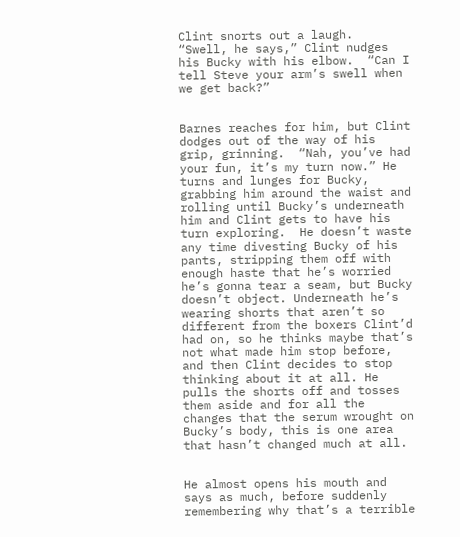Clint snorts out a laugh.  “Swell, he says,” Clint nudges his Bucky with his elbow.  “Can I tell Steve your arm’s swell when we get back?”


Barnes reaches for him, but Clint dodges out of the way of his grip, grinning.  “Nah, you’ve had your fun, it’s my turn now.” He turns and lunges for Bucky, grabbing him around the waist and rolling until Bucky’s underneath him and Clint gets to have his turn exploring.  He doesn’t waste any time divesting Bucky of his pants, stripping them off with enough haste that he’s worried he’s gonna tear a seam, but Bucky doesn’t object. Underneath he’s wearing shorts that aren’t so different from the boxers Clint’d had on, so he thinks maybe that’s not what made him stop before, and then Clint decides to stop thinking about it at all. He pulls the shorts off and tosses them aside and for all the changes that the serum wrought on Bucky’s body, this is one area that hasn’t changed much at all.


He almost opens his mouth and says as much, before suddenly remembering why that’s a terrible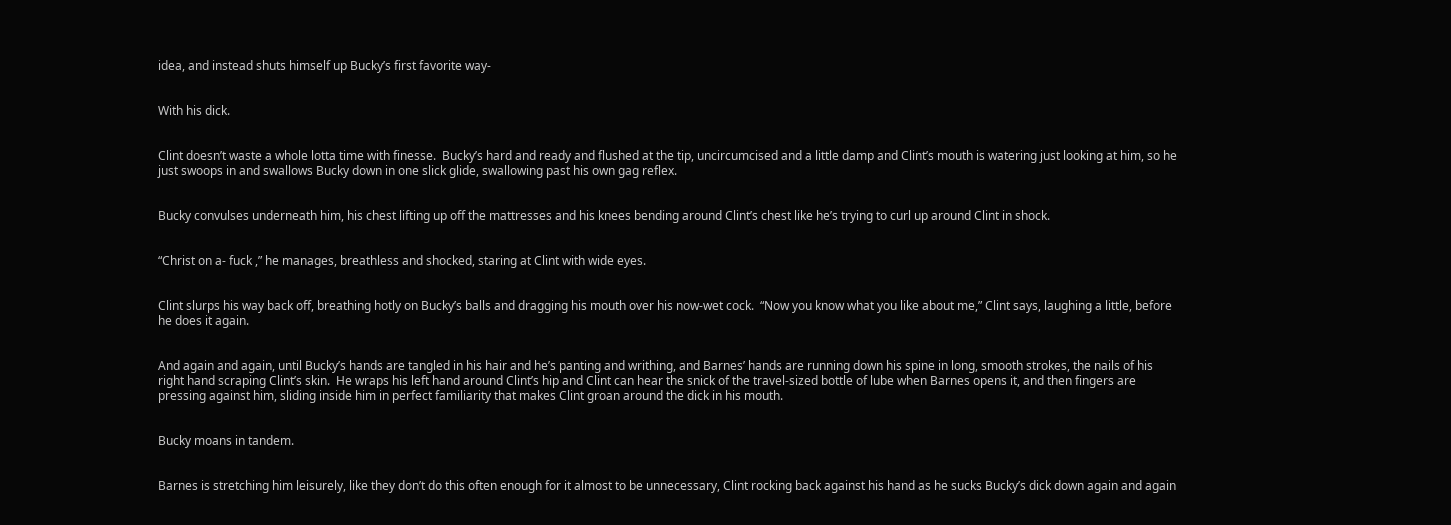idea, and instead shuts himself up Bucky’s first favorite way-


With his dick.


Clint doesn’t waste a whole lotta time with finesse.  Bucky’s hard and ready and flushed at the tip, uncircumcised and a little damp and Clint’s mouth is watering just looking at him, so he just swoops in and swallows Bucky down in one slick glide, swallowing past his own gag reflex.


Bucky convulses underneath him, his chest lifting up off the mattresses and his knees bending around Clint’s chest like he’s trying to curl up around Clint in shock.


“Christ on a- fuck ,” he manages, breathless and shocked, staring at Clint with wide eyes.


Clint slurps his way back off, breathing hotly on Bucky’s balls and dragging his mouth over his now-wet cock.  “Now you know what you like about me,” Clint says, laughing a little, before he does it again.


And again and again, until Bucky’s hands are tangled in his hair and he’s panting and writhing, and Barnes’ hands are running down his spine in long, smooth strokes, the nails of his right hand scraping Clint’s skin.  He wraps his left hand around Clint’s hip and Clint can hear the snick of the travel-sized bottle of lube when Barnes opens it, and then fingers are pressing against him, sliding inside him in perfect familiarity that makes Clint groan around the dick in his mouth.


Bucky moans in tandem.


Barnes is stretching him leisurely, like they don’t do this often enough for it almost to be unnecessary, Clint rocking back against his hand as he sucks Bucky’s dick down again and again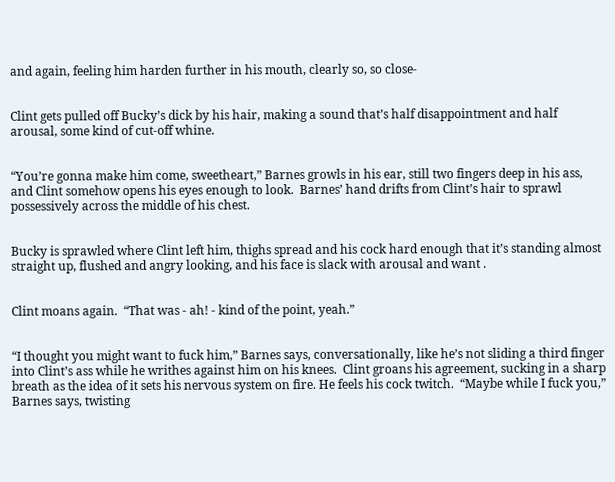and again, feeling him harden further in his mouth, clearly so, so close-


Clint gets pulled off Bucky’s dick by his hair, making a sound that’s half disappointment and half arousal, some kind of cut-off whine.


“You’re gonna make him come, sweetheart,” Barnes growls in his ear, still two fingers deep in his ass, and Clint somehow opens his eyes enough to look.  Barnes’ hand drifts from Clint’s hair to sprawl possessively across the middle of his chest.


Bucky is sprawled where Clint left him, thighs spread and his cock hard enough that it’s standing almost straight up, flushed and angry looking, and his face is slack with arousal and want .


Clint moans again.  “That was - ah! - kind of the point, yeah.”


“I thought you might want to fuck him,” Barnes says, conversationally, like he’s not sliding a third finger into Clint’s ass while he writhes against him on his knees.  Clint groans his agreement, sucking in a sharp breath as the idea of it sets his nervous system on fire. He feels his cock twitch.  “Maybe while I fuck you,” Barnes says, twisting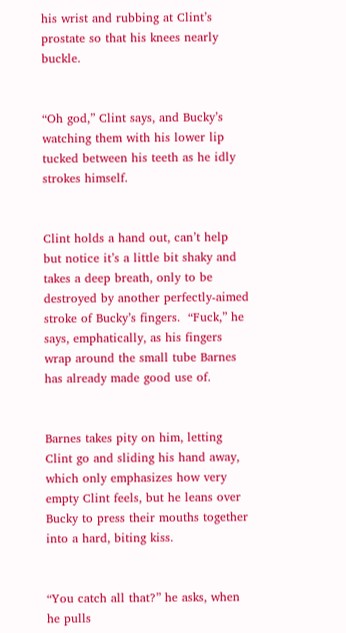his wrist and rubbing at Clint’s prostate so that his knees nearly buckle.


“Oh god,” Clint says, and Bucky’s watching them with his lower lip tucked between his teeth as he idly strokes himself.


Clint holds a hand out, can’t help but notice it’s a little bit shaky and takes a deep breath, only to be destroyed by another perfectly-aimed stroke of Bucky’s fingers.  “Fuck,” he says, emphatically, as his fingers wrap around the small tube Barnes has already made good use of.


Barnes takes pity on him, letting Clint go and sliding his hand away, which only emphasizes how very empty Clint feels, but he leans over Bucky to press their mouths together into a hard, biting kiss.


“You catch all that?” he asks, when he pulls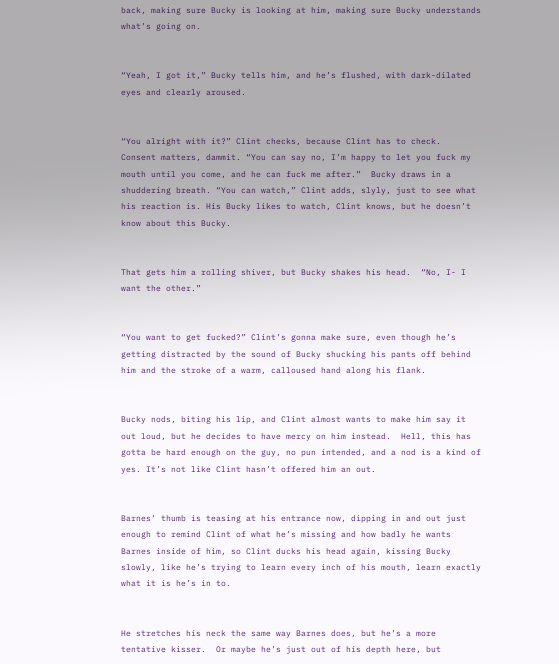back, making sure Bucky is looking at him, making sure Bucky understands what’s going on.


“Yeah, I got it,” Bucky tells him, and he’s flushed, with dark-dilated eyes and clearly aroused.


“You alright with it?” Clint checks, because Clint has to check.  Consent matters, dammit. “You can say no, I’m happy to let you fuck my mouth until you come, and he can fuck me after.”  Bucky draws in a shuddering breath. “You can watch,” Clint adds, slyly, just to see what his reaction is. His Bucky likes to watch, Clint knows, but he doesn’t know about this Bucky.


That gets him a rolling shiver, but Bucky shakes his head.  “No, I- I want the other.”


“You want to get fucked?” Clint’s gonna make sure, even though he’s getting distracted by the sound of Bucky shucking his pants off behind him and the stroke of a warm, calloused hand along his flank.


Bucky nods, biting his lip, and Clint almost wants to make him say it out loud, but he decides to have mercy on him instead.  Hell, this has gotta be hard enough on the guy, no pun intended, and a nod is a kind of yes. It’s not like Clint hasn’t offered him an out.


Barnes’ thumb is teasing at his entrance now, dipping in and out just enough to remind Clint of what he’s missing and how badly he wants Barnes inside of him, so Clint ducks his head again, kissing Bucky slowly, like he’s trying to learn every inch of his mouth, learn exactly what it is he’s in to.


He stretches his neck the same way Barnes does, but he’s a more tentative kisser.  Or maybe he’s just out of his depth here, but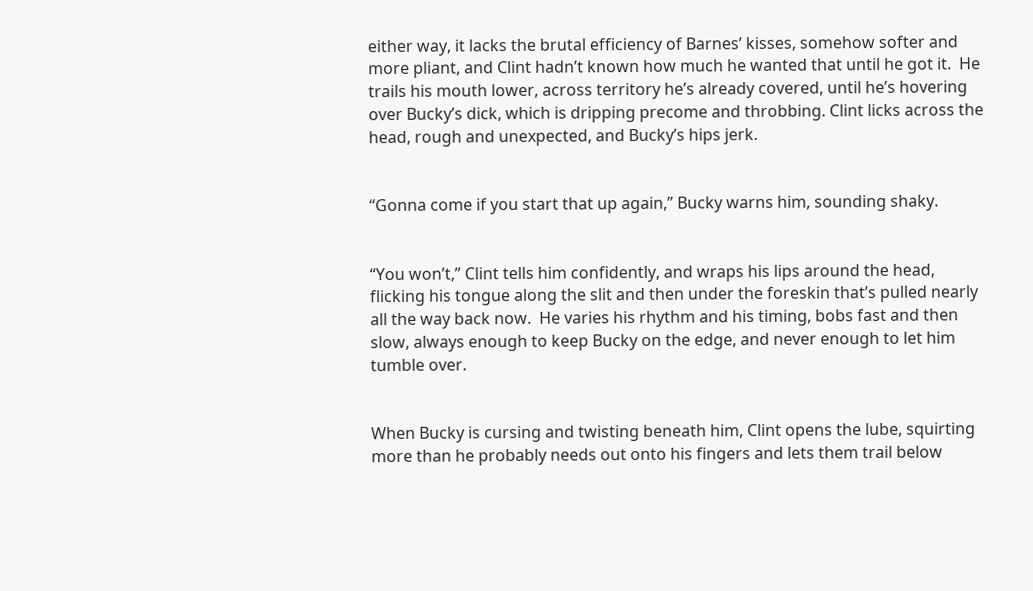either way, it lacks the brutal efficiency of Barnes’ kisses, somehow softer and more pliant, and Clint hadn’t known how much he wanted that until he got it.  He trails his mouth lower, across territory he’s already covered, until he’s hovering over Bucky’s dick, which is dripping precome and throbbing. Clint licks across the head, rough and unexpected, and Bucky’s hips jerk.


“Gonna come if you start that up again,” Bucky warns him, sounding shaky.


“You won’t,” Clint tells him confidently, and wraps his lips around the head, flicking his tongue along the slit and then under the foreskin that’s pulled nearly all the way back now.  He varies his rhythm and his timing, bobs fast and then slow, always enough to keep Bucky on the edge, and never enough to let him tumble over.


When Bucky is cursing and twisting beneath him, Clint opens the lube, squirting more than he probably needs out onto his fingers and lets them trail below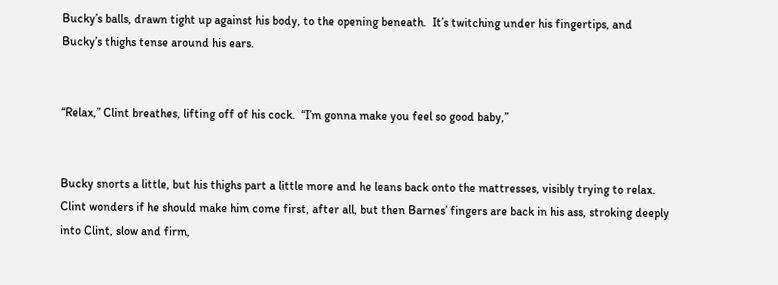Bucky’s balls, drawn tight up against his body, to the opening beneath.  It’s twitching under his fingertips, and Bucky’s thighs tense around his ears.


“Relax,” Clint breathes, lifting off of his cock.  “I’m gonna make you feel so good baby,”


Bucky snorts a little, but his thighs part a little more and he leans back onto the mattresses, visibly trying to relax.  Clint wonders if he should make him come first, after all, but then Barnes’ fingers are back in his ass, stroking deeply into Clint, slow and firm,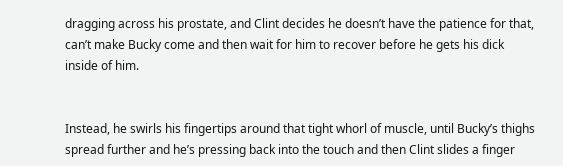dragging across his prostate, and Clint decides he doesn’t have the patience for that, can’t make Bucky come and then wait for him to recover before he gets his dick inside of him.


Instead, he swirls his fingertips around that tight whorl of muscle, until Bucky’s thighs spread further and he’s pressing back into the touch and then Clint slides a finger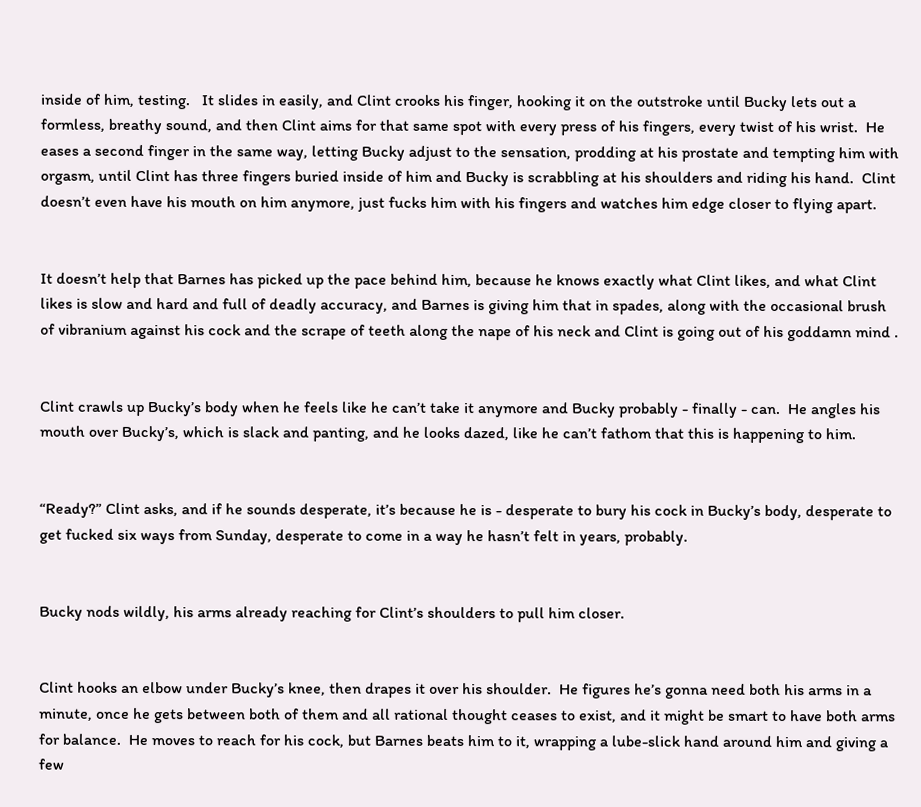inside of him, testing.   It slides in easily, and Clint crooks his finger, hooking it on the outstroke until Bucky lets out a formless, breathy sound, and then Clint aims for that same spot with every press of his fingers, every twist of his wrist.  He eases a second finger in the same way, letting Bucky adjust to the sensation, prodding at his prostate and tempting him with orgasm, until Clint has three fingers buried inside of him and Bucky is scrabbling at his shoulders and riding his hand.  Clint doesn’t even have his mouth on him anymore, just fucks him with his fingers and watches him edge closer to flying apart.


It doesn’t help that Barnes has picked up the pace behind him, because he knows exactly what Clint likes, and what Clint likes is slow and hard and full of deadly accuracy, and Barnes is giving him that in spades, along with the occasional brush of vibranium against his cock and the scrape of teeth along the nape of his neck and Clint is going out of his goddamn mind .


Clint crawls up Bucky’s body when he feels like he can’t take it anymore and Bucky probably - finally - can.  He angles his mouth over Bucky’s, which is slack and panting, and he looks dazed, like he can’t fathom that this is happening to him.


“Ready?” Clint asks, and if he sounds desperate, it’s because he is - desperate to bury his cock in Bucky’s body, desperate to get fucked six ways from Sunday, desperate to come in a way he hasn’t felt in years, probably.


Bucky nods wildly, his arms already reaching for Clint’s shoulders to pull him closer.


Clint hooks an elbow under Bucky’s knee, then drapes it over his shoulder.  He figures he’s gonna need both his arms in a minute, once he gets between both of them and all rational thought ceases to exist, and it might be smart to have both arms for balance.  He moves to reach for his cock, but Barnes beats him to it, wrapping a lube-slick hand around him and giving a few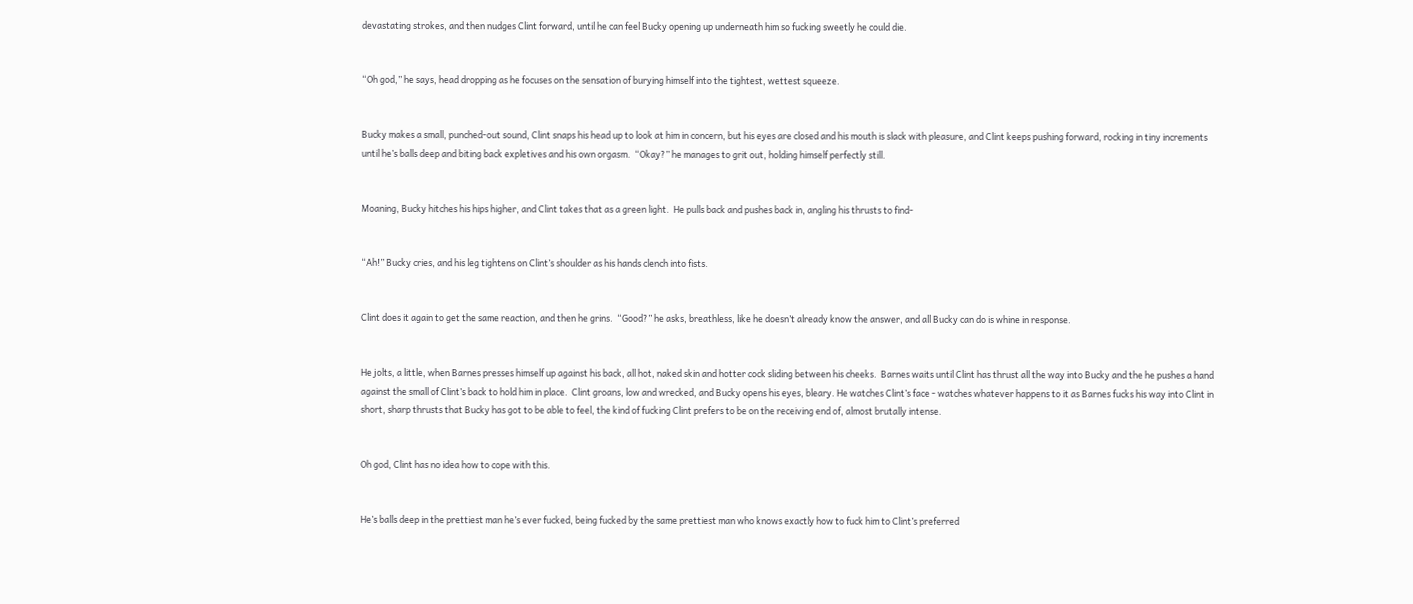devastating strokes, and then nudges Clint forward, until he can feel Bucky opening up underneath him so fucking sweetly he could die.


“Oh god,” he says, head dropping as he focuses on the sensation of burying himself into the tightest, wettest squeeze.


Bucky makes a small, punched-out sound, Clint snaps his head up to look at him in concern, but his eyes are closed and his mouth is slack with pleasure, and Clint keeps pushing forward, rocking in tiny increments until he’s balls deep and biting back expletives and his own orgasm.  “Okay?” he manages to grit out, holding himself perfectly still.


Moaning, Bucky hitches his hips higher, and Clint takes that as a green light.  He pulls back and pushes back in, angling his thrusts to find-


“Ah!” Bucky cries, and his leg tightens on Clint’s shoulder as his hands clench into fists.


Clint does it again to get the same reaction, and then he grins.  “Good?” he asks, breathless, like he doesn’t already know the answer, and all Bucky can do is whine in response.


He jolts, a little, when Barnes presses himself up against his back, all hot, naked skin and hotter cock sliding between his cheeks.  Barnes waits until Clint has thrust all the way into Bucky and the he pushes a hand against the small of Clint’s back to hold him in place.  Clint groans, low and wrecked, and Bucky opens his eyes, bleary. He watches Clint’s face - watches whatever happens to it as Barnes fucks his way into Clint in short, sharp thrusts that Bucky has got to be able to feel, the kind of fucking Clint prefers to be on the receiving end of, almost brutally intense.


Oh god, Clint has no idea how to cope with this.


He’s balls deep in the prettiest man he’s ever fucked, being fucked by the same prettiest man who knows exactly how to fuck him to Clint’s preferred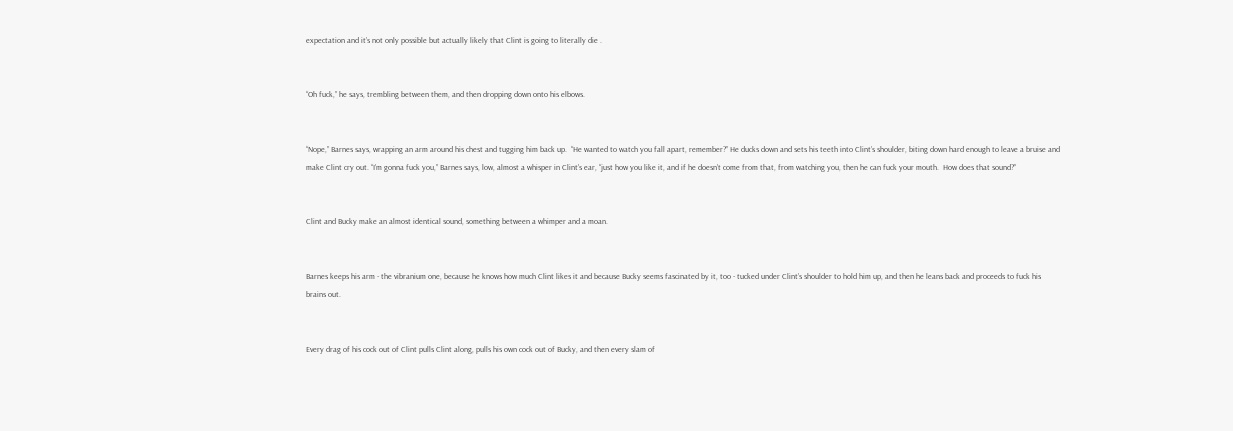expectation and it’s not only possible but actually likely that Clint is going to literally die .


“Oh fuck,” he says, trembling between them, and then dropping down onto his elbows.


“Nope,” Barnes says, wrapping an arm around his chest and tugging him back up.  “He wanted to watch you fall apart, remember?” He ducks down and sets his teeth into Clint’s shoulder, biting down hard enough to leave a bruise and make Clint cry out. “I’m gonna fuck you,” Barnes says, low, almost a whisper in Clint’s ear, “just how you like it, and if he doesn’t come from that, from watching you, then he can fuck your mouth.  How does that sound?”


Clint and Bucky make an almost identical sound, something between a whimper and a moan.


Barnes keeps his arm - the vibranium one, because he knows how much Clint likes it and because Bucky seems fascinated by it, too - tucked under Clint’s shoulder to hold him up, and then he leans back and proceeds to fuck his brains out.


Every drag of his cock out of Clint pulls Clint along, pulls his own cock out of Bucky, and then every slam of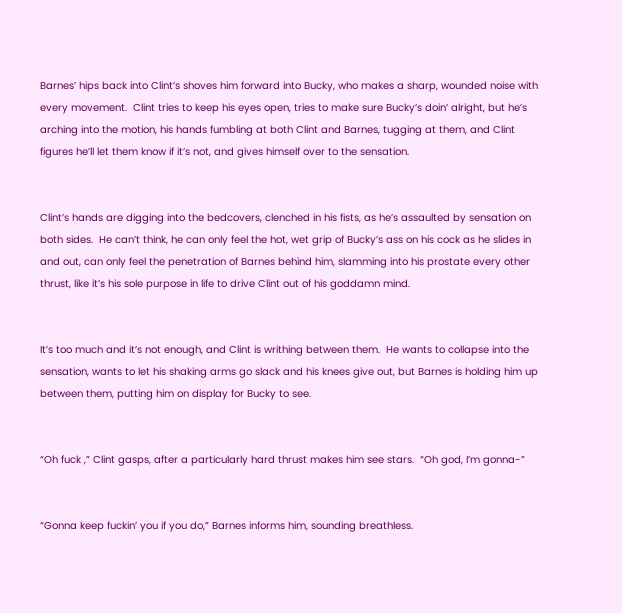Barnes’ hips back into Clint’s shoves him forward into Bucky, who makes a sharp, wounded noise with every movement.  Clint tries to keep his eyes open, tries to make sure Bucky’s doin’ alright, but he’s arching into the motion, his hands fumbling at both Clint and Barnes, tugging at them, and Clint figures he’ll let them know if it’s not, and gives himself over to the sensation.


Clint’s hands are digging into the bedcovers, clenched in his fists, as he’s assaulted by sensation on both sides.  He can’t think, he can only feel the hot, wet grip of Bucky’s ass on his cock as he slides in and out, can only feel the penetration of Barnes behind him, slamming into his prostate every other thrust, like it’s his sole purpose in life to drive Clint out of his goddamn mind.


It’s too much and it’s not enough, and Clint is writhing between them.  He wants to collapse into the sensation, wants to let his shaking arms go slack and his knees give out, but Barnes is holding him up between them, putting him on display for Bucky to see.


“Oh fuck ,” Clint gasps, after a particularly hard thrust makes him see stars.  “Oh god, I’m gonna-”


“Gonna keep fuckin’ you if you do,” Barnes informs him, sounding breathless.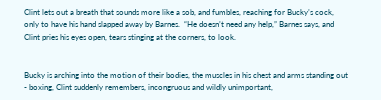Clint lets out a breath that sounds more like a sob, and fumbles, reaching for Bucky’s cock, only to have his hand slapped away by Barnes.  “He doesn’t need any help,” Barnes says, and Clint pries his eyes open, tears stinging at the corners, to look.


Bucky is arching into the motion of their bodies, the muscles in his chest and arms standing out - boxing, Clint suddenly remembers, incongruous and wildly unimportant,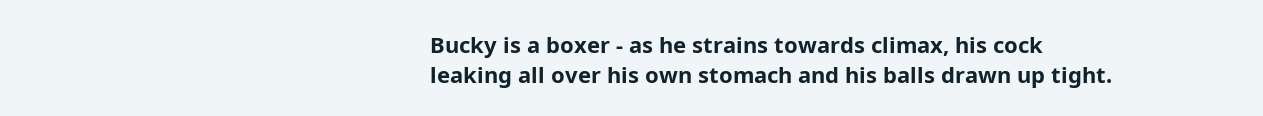Bucky is a boxer - as he strains towards climax, his cock leaking all over his own stomach and his balls drawn up tight.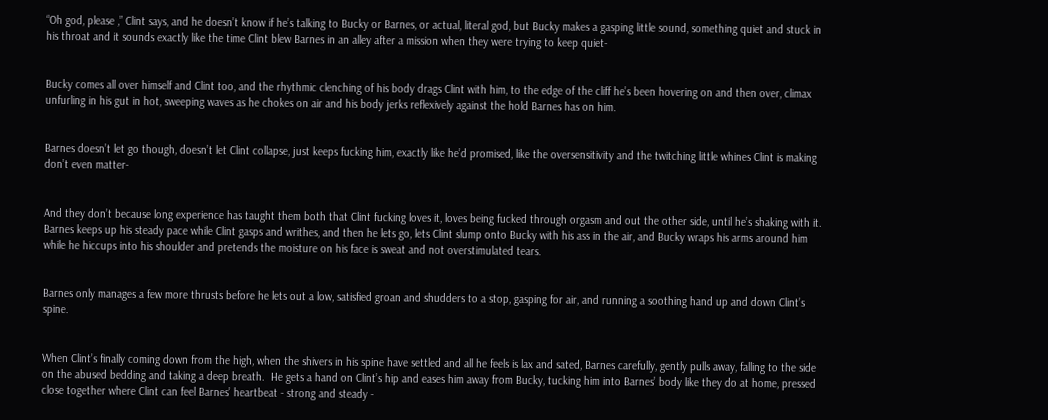“Oh god, please ,” Clint says, and he doesn’t know if he’s talking to Bucky or Barnes, or actual, literal god, but Bucky makes a gasping little sound, something quiet and stuck in his throat and it sounds exactly like the time Clint blew Barnes in an alley after a mission when they were trying to keep quiet-


Bucky comes all over himself and Clint too, and the rhythmic clenching of his body drags Clint with him, to the edge of the cliff he’s been hovering on and then over, climax unfurling in his gut in hot, sweeping waves as he chokes on air and his body jerks reflexively against the hold Barnes has on him.


Barnes doesn’t let go though, doesn’t let Clint collapse, just keeps fucking him, exactly like he’d promised, like the oversensitivity and the twitching little whines Clint is making don’t even matter-


And they don’t because long experience has taught them both that Clint fucking loves it, loves being fucked through orgasm and out the other side, until he’s shaking with it.  Barnes keeps up his steady pace while Clint gasps and writhes, and then he lets go, lets Clint slump onto Bucky with his ass in the air, and Bucky wraps his arms around him while he hiccups into his shoulder and pretends the moisture on his face is sweat and not overstimulated tears.


Barnes only manages a few more thrusts before he lets out a low, satisfied groan and shudders to a stop, gasping for air, and running a soothing hand up and down Clint’s spine.


When Clint’s finally coming down from the high, when the shivers in his spine have settled and all he feels is lax and sated, Barnes carefully, gently pulls away, falling to the side on the abused bedding and taking a deep breath.  He gets a hand on Clint’s hip and eases him away from Bucky, tucking him into Barnes’ body like they do at home, pressed close together where Clint can feel Barnes’ heartbeat - strong and steady -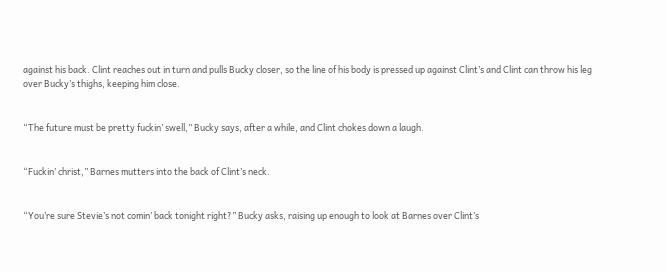against his back. Clint reaches out in turn and pulls Bucky closer, so the line of his body is pressed up against Clint’s and Clint can throw his leg over Bucky’s thighs, keeping him close.


“The future must be pretty fuckin’ swell,” Bucky says, after a while, and Clint chokes down a laugh.


“Fuckin’ christ,” Barnes mutters into the back of Clint’s neck.


“You’re sure Stevie’s not comin’ back tonight right?” Bucky asks, raising up enough to look at Barnes over Clint’s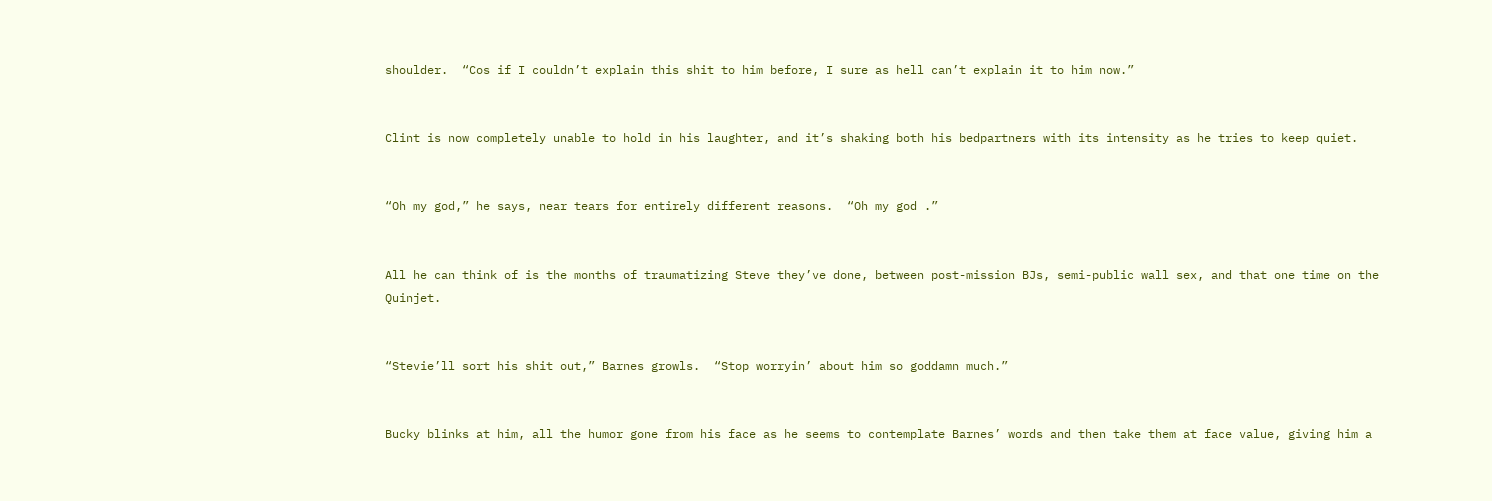shoulder.  “Cos if I couldn’t explain this shit to him before, I sure as hell can’t explain it to him now.”


Clint is now completely unable to hold in his laughter, and it’s shaking both his bedpartners with its intensity as he tries to keep quiet.


“Oh my god,” he says, near tears for entirely different reasons.  “Oh my god .”


All he can think of is the months of traumatizing Steve they’ve done, between post-mission BJs, semi-public wall sex, and that one time on the Quinjet.


“Stevie’ll sort his shit out,” Barnes growls.  “Stop worryin’ about him so goddamn much.”


Bucky blinks at him, all the humor gone from his face as he seems to contemplate Barnes’ words and then take them at face value, giving him a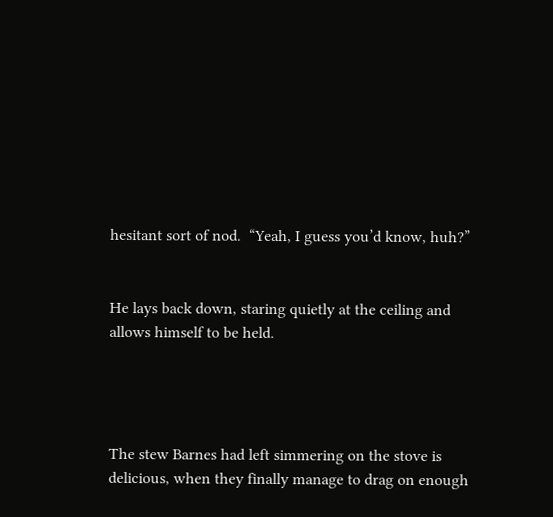hesitant sort of nod.  “Yeah, I guess you’d know, huh?”


He lays back down, staring quietly at the ceiling and allows himself to be held.




The stew Barnes had left simmering on the stove is delicious, when they finally manage to drag on enough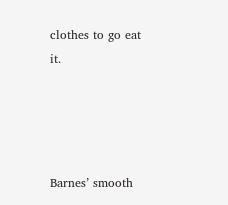clothes to go eat it.




Barnes’ smooth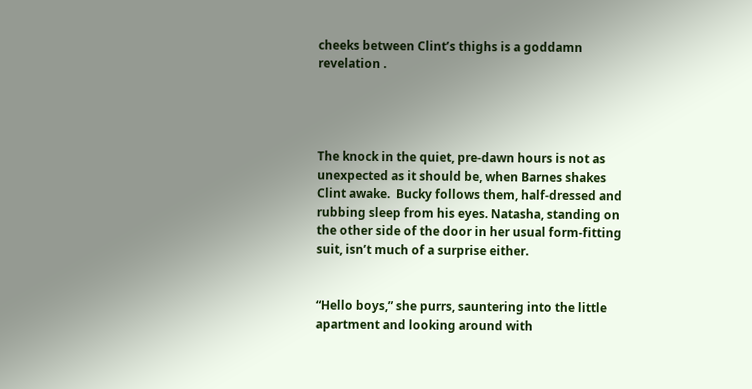cheeks between Clint’s thighs is a goddamn revelation .




The knock in the quiet, pre-dawn hours is not as unexpected as it should be, when Barnes shakes Clint awake.  Bucky follows them, half-dressed and rubbing sleep from his eyes. Natasha, standing on the other side of the door in her usual form-fitting suit, isn’t much of a surprise either.


“Hello boys,” she purrs, sauntering into the little apartment and looking around with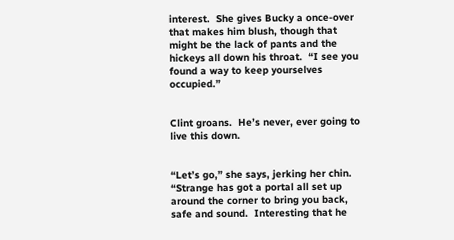interest.  She gives Bucky a once-over that makes him blush, though that might be the lack of pants and the hickeys all down his throat.  “I see you found a way to keep yourselves occupied.”


Clint groans.  He’s never, ever going to live this down.


“Let’s go,” she says, jerking her chin.  “Strange has got a portal all set up around the corner to bring you back, safe and sound.  Interesting that he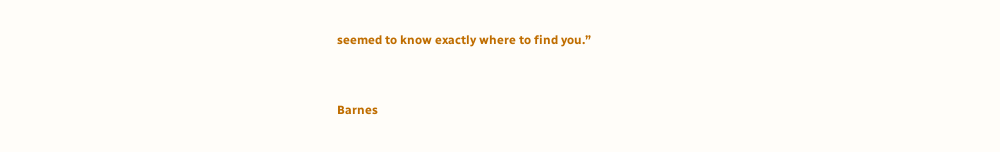seemed to know exactly where to find you.”


Barnes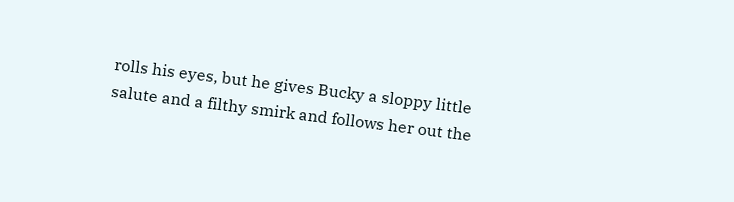rolls his eyes, but he gives Bucky a sloppy little salute and a filthy smirk and follows her out the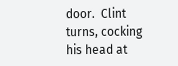door.  Clint turns, cocking his head at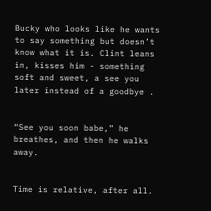Bucky who looks like he wants to say something but doesn’t know what it is. Clint leans in, kisses him - something soft and sweet, a see you later instead of a goodbye .


“See you soon babe,” he breathes, and then he walks away.


Time is relative, after all.